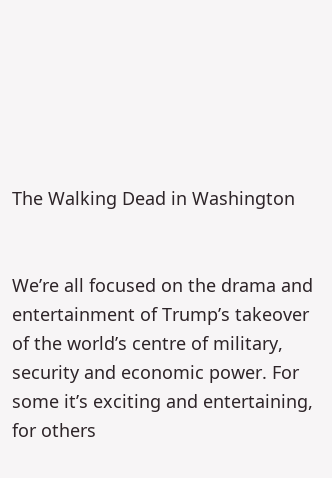The Walking Dead in Washington


We’re all focused on the drama and entertainment of Trump’s takeover of the world’s centre of military, security and economic power. For some it’s exciting and entertaining, for others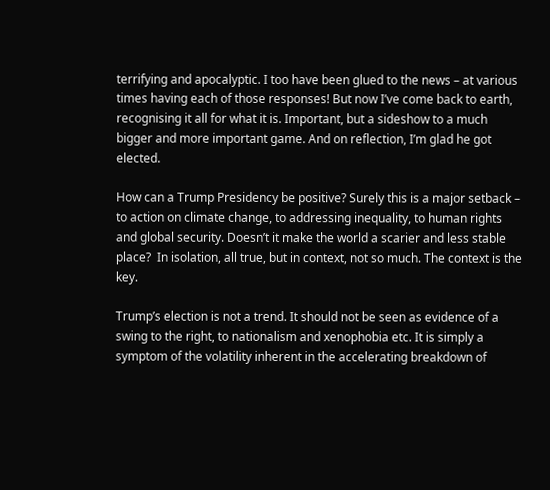terrifying and apocalyptic. I too have been glued to the news – at various times having each of those responses! But now I’ve come back to earth, recognising it all for what it is. Important, but a sideshow to a much bigger and more important game. And on reflection, I’m glad he got elected.

How can a Trump Presidency be positive? Surely this is a major setback – to action on climate change, to addressing inequality, to human rights and global security. Doesn’t it make the world a scarier and less stable place?  In isolation, all true, but in context, not so much. The context is the key.

Trump’s election is not a trend. It should not be seen as evidence of a swing to the right, to nationalism and xenophobia etc. It is simply a symptom of the volatility inherent in the accelerating breakdown of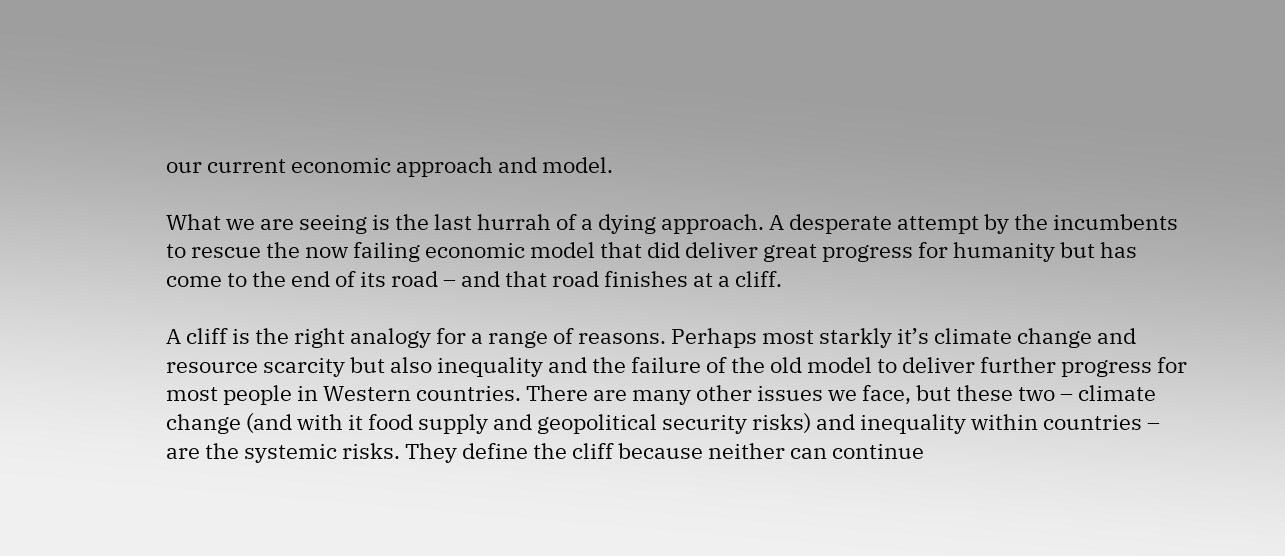our current economic approach and model.

What we are seeing is the last hurrah of a dying approach. A desperate attempt by the incumbents to rescue the now failing economic model that did deliver great progress for humanity but has come to the end of its road – and that road finishes at a cliff.

A cliff is the right analogy for a range of reasons. Perhaps most starkly it’s climate change and resource scarcity but also inequality and the failure of the old model to deliver further progress for most people in Western countries. There are many other issues we face, but these two – climate change (and with it food supply and geopolitical security risks) and inequality within countries – are the systemic risks. They define the cliff because neither can continue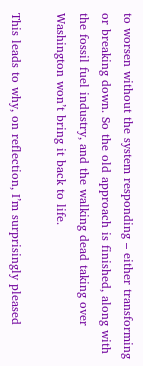to worsen without the system responding – either transforming or breaking down. So the old approach is finished, along with the fossil fuel industry, and the walking dead taking over Washington won’t bring it back to life.

This leads to why, on reflection, I’m surprisingly pleased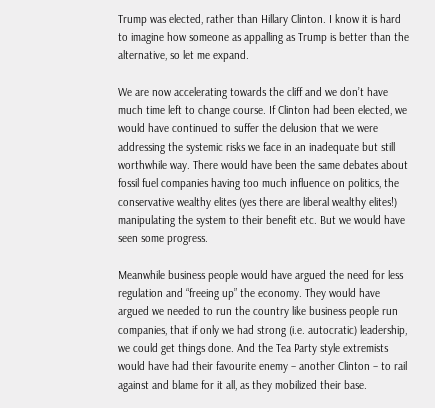Trump was elected, rather than Hillary Clinton. I know it is hard to imagine how someone as appalling as Trump is better than the alternative, so let me expand.

We are now accelerating towards the cliff and we don’t have much time left to change course. If Clinton had been elected, we would have continued to suffer the delusion that we were addressing the systemic risks we face in an inadequate but still worthwhile way. There would have been the same debates about fossil fuel companies having too much influence on politics, the conservative wealthy elites (yes there are liberal wealthy elites!) manipulating the system to their benefit etc. But we would have seen some progress.

Meanwhile business people would have argued the need for less regulation and “freeing up” the economy. They would have argued we needed to run the country like business people run companies, that if only we had strong (i.e. autocratic) leadership, we could get things done. And the Tea Party style extremists would have had their favourite enemy – another Clinton – to rail against and blame for it all, as they mobilized their base.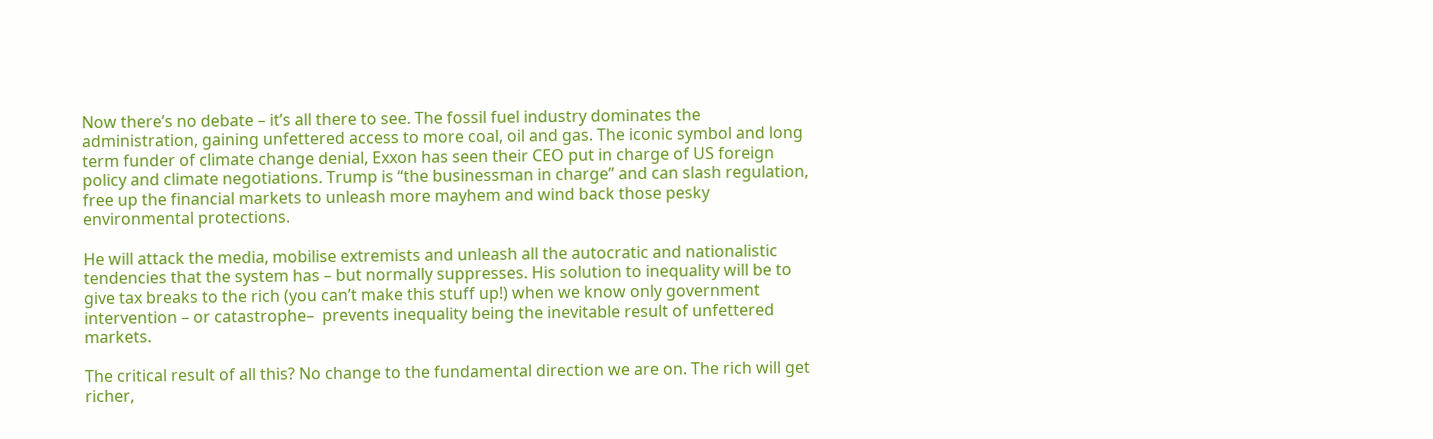Now there’s no debate – it’s all there to see. The fossil fuel industry dominates the administration, gaining unfettered access to more coal, oil and gas. The iconic symbol and long term funder of climate change denial, Exxon has seen their CEO put in charge of US foreign policy and climate negotiations. Trump is “the businessman in charge” and can slash regulation, free up the financial markets to unleash more mayhem and wind back those pesky environmental protections.

He will attack the media, mobilise extremists and unleash all the autocratic and nationalistic tendencies that the system has – but normally suppresses. His solution to inequality will be to give tax breaks to the rich (you can’t make this stuff up!) when we know only government intervention – or catastrophe–  prevents inequality being the inevitable result of unfettered markets.

The critical result of all this? No change to the fundamental direction we are on. The rich will get richer,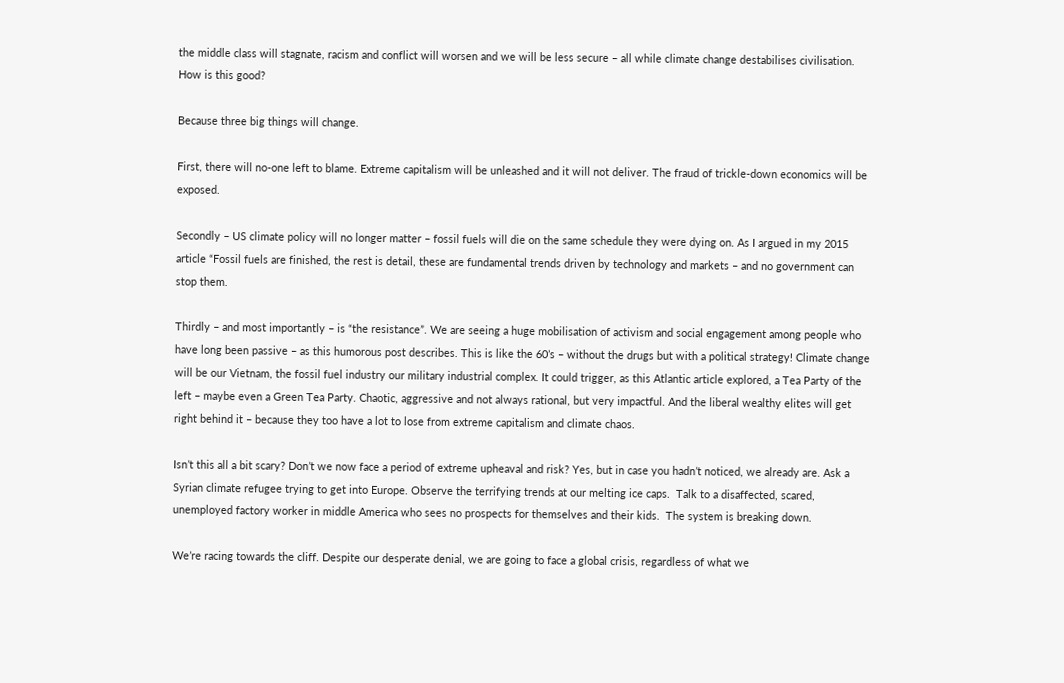the middle class will stagnate, racism and conflict will worsen and we will be less secure – all while climate change destabilises civilisation.  How is this good?

Because three big things will change.

First, there will no-one left to blame. Extreme capitalism will be unleashed and it will not deliver. The fraud of trickle-down economics will be exposed.

Secondly – US climate policy will no longer matter – fossil fuels will die on the same schedule they were dying on. As I argued in my 2015 article “Fossil fuels are finished, the rest is detail, these are fundamental trends driven by technology and markets – and no government can stop them.

Thirdly – and most importantly – is “the resistance”. We are seeing a huge mobilisation of activism and social engagement among people who have long been passive – as this humorous post describes. This is like the 60’s – without the drugs but with a political strategy! Climate change will be our Vietnam, the fossil fuel industry our military industrial complex. It could trigger, as this Atlantic article explored, a Tea Party of the left – maybe even a Green Tea Party. Chaotic, aggressive and not always rational, but very impactful. And the liberal wealthy elites will get right behind it – because they too have a lot to lose from extreme capitalism and climate chaos.

Isn’t this all a bit scary? Don’t we now face a period of extreme upheaval and risk? Yes, but in case you hadn’t noticed, we already are. Ask a Syrian climate refugee trying to get into Europe. Observe the terrifying trends at our melting ice caps.  Talk to a disaffected, scared, unemployed factory worker in middle America who sees no prospects for themselves and their kids.  The system is breaking down.

We’re racing towards the cliff. Despite our desperate denial, we are going to face a global crisis, regardless of what we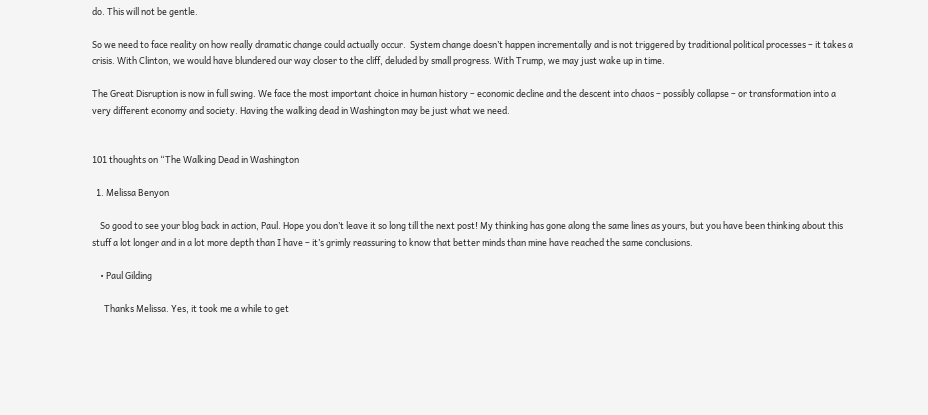do. This will not be gentle.

So we need to face reality on how really dramatic change could actually occur.  System change doesn’t happen incrementally and is not triggered by traditional political processes – it takes a crisis. With Clinton, we would have blundered our way closer to the cliff, deluded by small progress. With Trump, we may just wake up in time.

The Great Disruption is now in full swing. We face the most important choice in human history – economic decline and the descent into chaos – possibly collapse – or transformation into a very different economy and society. Having the walking dead in Washington may be just what we need.


101 thoughts on “The Walking Dead in Washington

  1. Melissa Benyon

    So good to see your blog back in action, Paul. Hope you don’t leave it so long till the next post! My thinking has gone along the same lines as yours, but you have been thinking about this stuff a lot longer and in a lot more depth than I have – it’s grimly reassuring to know that better minds than mine have reached the same conclusions.

    • Paul Gilding

      Thanks Melissa. Yes, it took me a while to get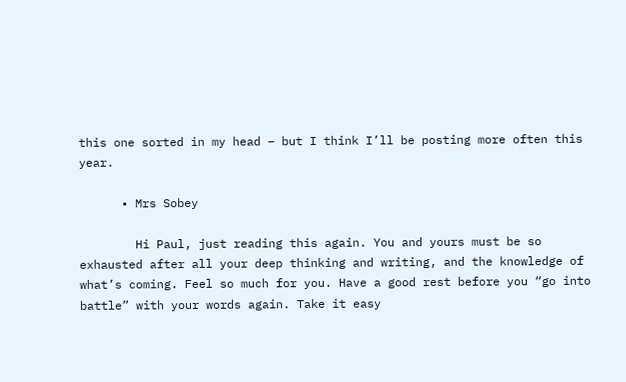this one sorted in my head – but I think I’ll be posting more often this year.

      • Mrs Sobey

        Hi Paul, just reading this again. You and yours must be so exhausted after all your deep thinking and writing, and the knowledge of what’s coming. Feel so much for you. Have a good rest before you “go into battle” with your words again. Take it easy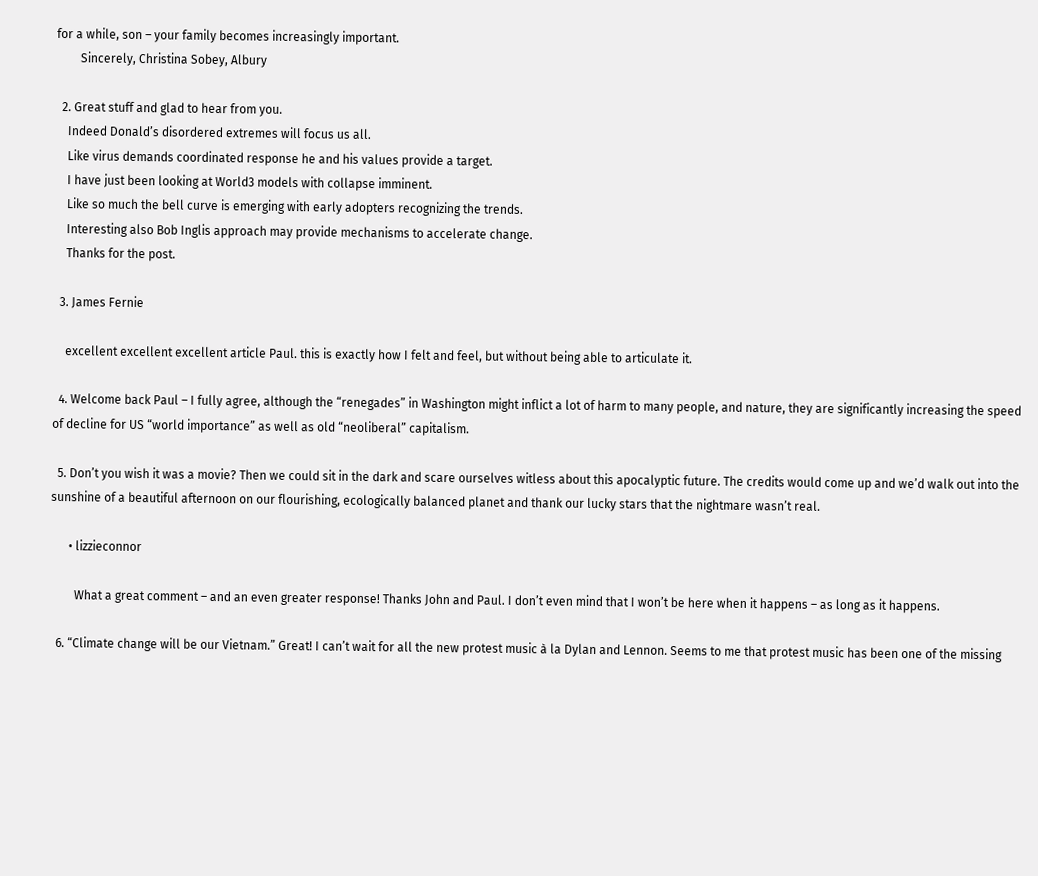for a while, son – your family becomes increasingly important.
        Sincerely, Christina Sobey, Albury

  2. Great stuff and glad to hear from you.
    Indeed Donald’s disordered extremes will focus us all.
    Like virus demands coordinated response he and his values provide a target.
    I have just been looking at World3 models with collapse imminent.
    Like so much the bell curve is emerging with early adopters recognizing the trends.
    Interesting also Bob Inglis approach may provide mechanisms to accelerate change.
    Thanks for the post.

  3. James Fernie

    excellent excellent excellent article Paul. this is exactly how I felt and feel, but without being able to articulate it.

  4. Welcome back Paul – I fully agree, although the “renegades” in Washington might inflict a lot of harm to many people, and nature, they are significantly increasing the speed of decline for US “world importance” as well as old “neoliberal” capitalism.

  5. Don’t you wish it was a movie? Then we could sit in the dark and scare ourselves witless about this apocalyptic future. The credits would come up and we’d walk out into the sunshine of a beautiful afternoon on our flourishing, ecologically balanced planet and thank our lucky stars that the nightmare wasn’t real.

      • lizzieconnor

        What a great comment – and an even greater response! Thanks John and Paul. I don’t even mind that I won’t be here when it happens – as long as it happens.

  6. “Climate change will be our Vietnam.” Great! I can’t wait for all the new protest music à la Dylan and Lennon. Seems to me that protest music has been one of the missing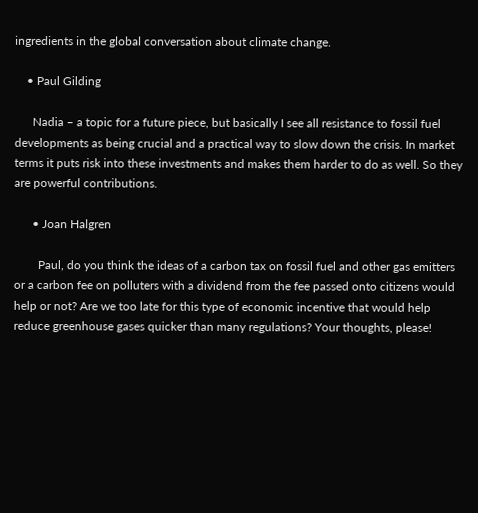ingredients in the global conversation about climate change.

    • Paul Gilding

      Nadia – a topic for a future piece, but basically I see all resistance to fossil fuel developments as being crucial and a practical way to slow down the crisis. In market terms it puts risk into these investments and makes them harder to do as well. So they are powerful contributions.

      • Joan Halgren

        Paul, do you think the ideas of a carbon tax on fossil fuel and other gas emitters or a carbon fee on polluters with a dividend from the fee passed onto citizens would help or not? Are we too late for this type of economic incentive that would help reduce greenhouse gases quicker than many regulations? Your thoughts, please!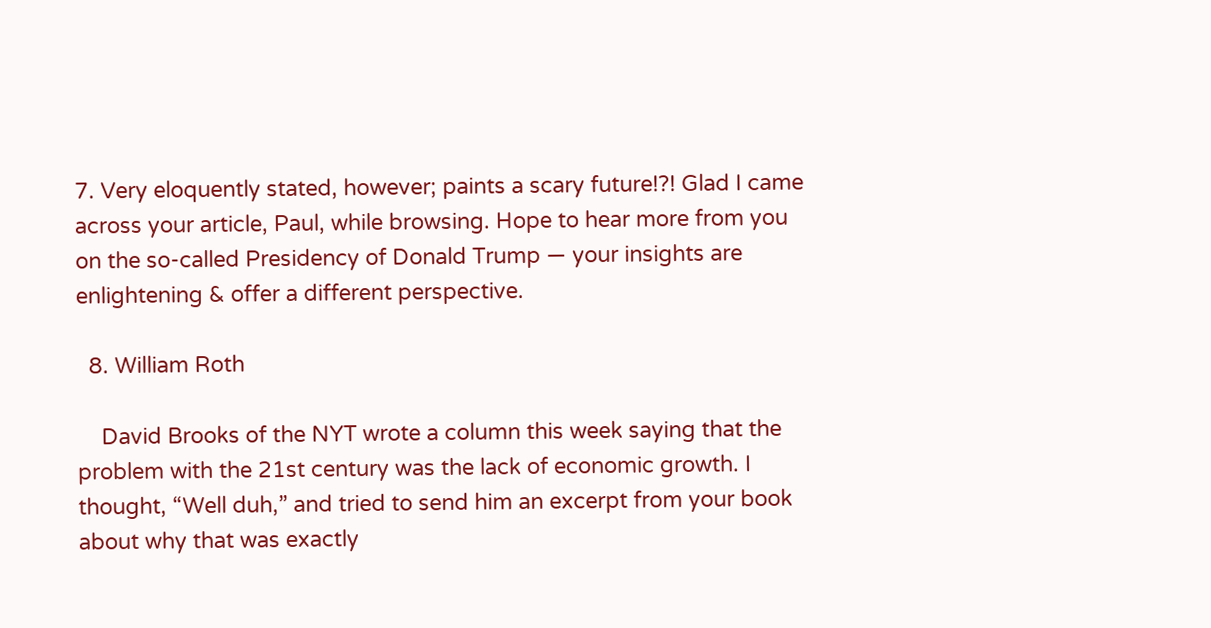7. Very eloquently stated, however; paints a scary future!?! Glad I came across your article, Paul, while browsing. Hope to hear more from you on the so-called Presidency of Donald Trump — your insights are enlightening & offer a different perspective.

  8. William Roth

    David Brooks of the NYT wrote a column this week saying that the problem with the 21st century was the lack of economic growth. I thought, “Well duh,” and tried to send him an excerpt from your book about why that was exactly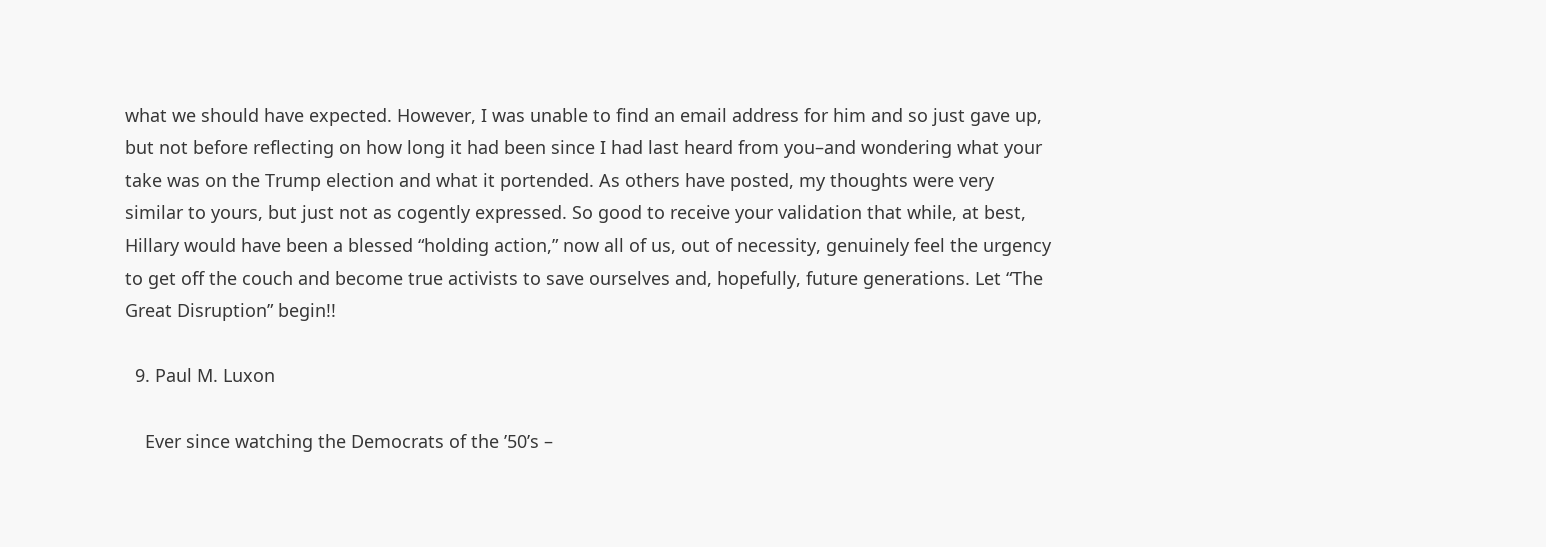what we should have expected. However, I was unable to find an email address for him and so just gave up, but not before reflecting on how long it had been since I had last heard from you–and wondering what your take was on the Trump election and what it portended. As others have posted, my thoughts were very similar to yours, but just not as cogently expressed. So good to receive your validation that while, at best, Hillary would have been a blessed “holding action,” now all of us, out of necessity, genuinely feel the urgency to get off the couch and become true activists to save ourselves and, hopefully, future generations. Let “The Great Disruption” begin!!

  9. Paul M. Luxon

    Ever since watching the Democrats of the ’50’s –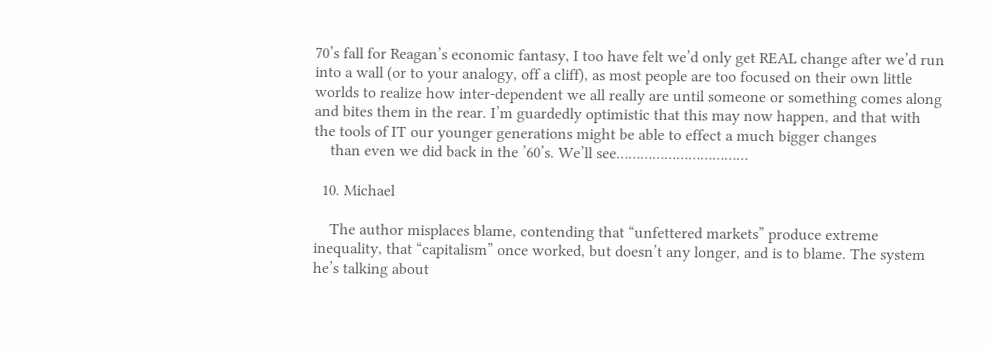70’s fall for Reagan’s economic fantasy, I too have felt we’d only get REAL change after we’d run into a wall (or to your analogy, off a cliff), as most people are too focused on their own little worlds to realize how inter-dependent we all really are until someone or something comes along and bites them in the rear. I’m guardedly optimistic that this may now happen, and that with the tools of IT our younger generations might be able to effect a much bigger changes
    than even we did back in the ’60’s. We’ll see……………………………

  10. Michael

    The author misplaces blame, contending that “unfettered markets” produce extreme inequality, that “capitalism” once worked, but doesn’t any longer, and is to blame. The system he’s talking about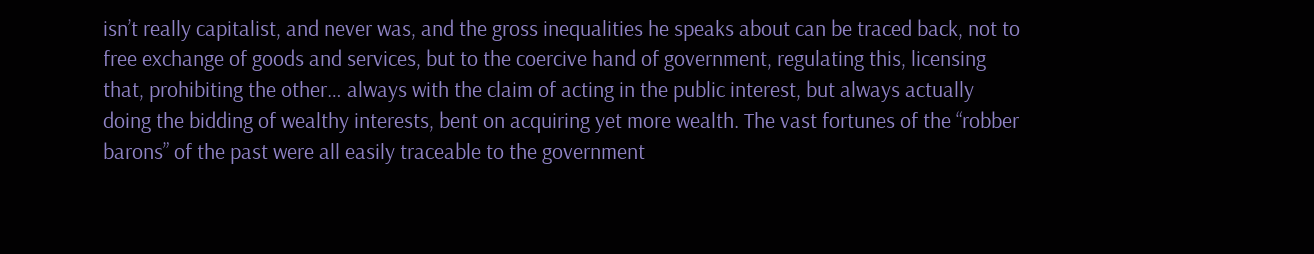isn’t really capitalist, and never was, and the gross inequalities he speaks about can be traced back, not to free exchange of goods and services, but to the coercive hand of government, regulating this, licensing that, prohibiting the other… always with the claim of acting in the public interest, but always actually doing the bidding of wealthy interests, bent on acquiring yet more wealth. The vast fortunes of the “robber barons” of the past were all easily traceable to the government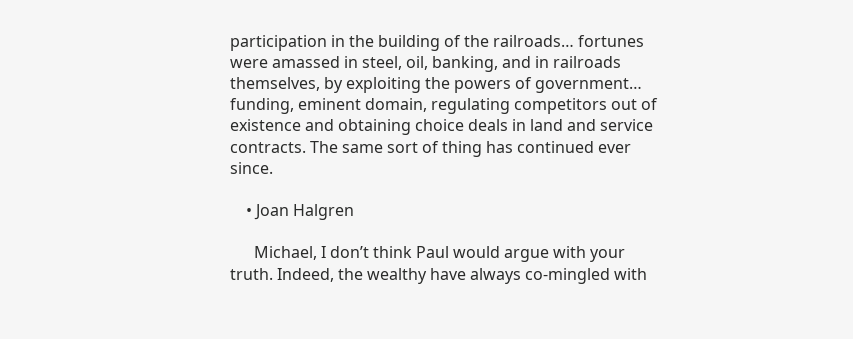participation in the building of the railroads… fortunes were amassed in steel, oil, banking, and in railroads themselves, by exploiting the powers of government… funding, eminent domain, regulating competitors out of existence and obtaining choice deals in land and service contracts. The same sort of thing has continued ever since.

    • Joan Halgren

      Michael, I don’t think Paul would argue with your truth. Indeed, the wealthy have always co-mingled with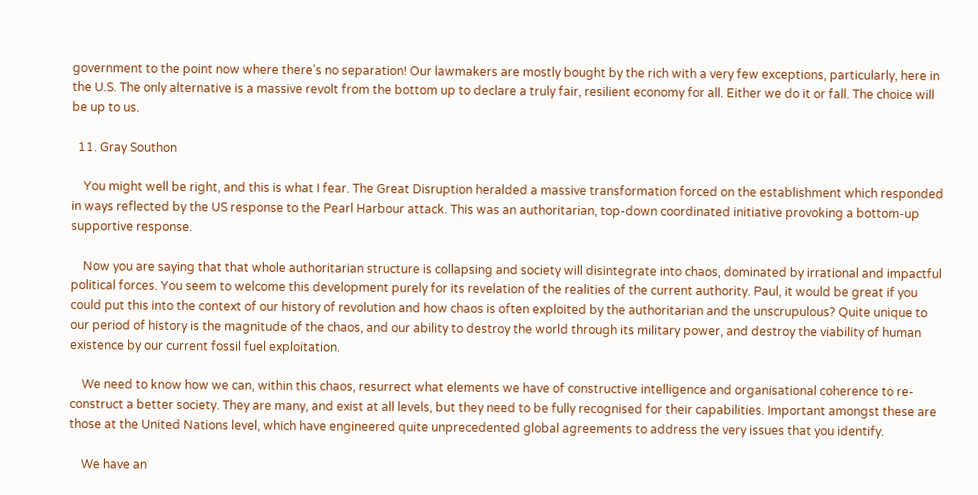government to the point now where there’s no separation! Our lawmakers are mostly bought by the rich with a very few exceptions, particularly, here in the U.S. The only alternative is a massive revolt from the bottom up to declare a truly fair, resilient economy for all. Either we do it or fall. The choice will be up to us.

  11. Gray Southon

    You might well be right, and this is what I fear. The Great Disruption heralded a massive transformation forced on the establishment which responded in ways reflected by the US response to the Pearl Harbour attack. This was an authoritarian, top-down coordinated initiative provoking a bottom-up supportive response.

    Now you are saying that that whole authoritarian structure is collapsing and society will disintegrate into chaos, dominated by irrational and impactful political forces. You seem to welcome this development purely for its revelation of the realities of the current authority. Paul, it would be great if you could put this into the context of our history of revolution and how chaos is often exploited by the authoritarian and the unscrupulous? Quite unique to our period of history is the magnitude of the chaos, and our ability to destroy the world through its military power, and destroy the viability of human existence by our current fossil fuel exploitation.

    We need to know how we can, within this chaos, resurrect what elements we have of constructive intelligence and organisational coherence to re-construct a better society. They are many, and exist at all levels, but they need to be fully recognised for their capabilities. Important amongst these are those at the United Nations level, which have engineered quite unprecedented global agreements to address the very issues that you identify.

    We have an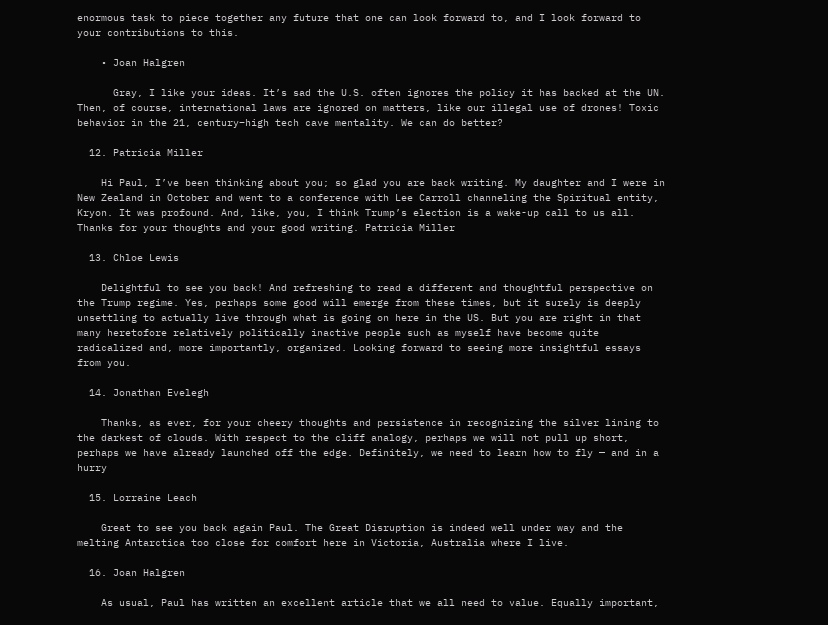enormous task to piece together any future that one can look forward to, and I look forward to your contributions to this.

    • Joan Halgren

      Gray, I like your ideas. It’s sad the U.S. often ignores the policy it has backed at the UN. Then, of course, international laws are ignored on matters, like our illegal use of drones! Toxic behavior in the 21, century–high tech cave mentality. We can do better?

  12. Patricia Miller

    Hi Paul, I’ve been thinking about you; so glad you are back writing. My daughter and I were in New Zealand in October and went to a conference with Lee Carroll channeling the Spiritual entity, Kryon. It was profound. And, like, you, I think Trump’s election is a wake-up call to us all. Thanks for your thoughts and your good writing. Patricia Miller

  13. Chloe Lewis

    Delightful to see you back! And refreshing to read a different and thoughtful perspective on the Trump regime. Yes, perhaps some good will emerge from these times, but it surely is deeply unsettling to actually live through what is going on here in the US. But you are right in that many heretofore relatively politically inactive people such as myself have become quite radicalized and, more importantly, organized. Looking forward to seeing more insightful essays from you.

  14. Jonathan Evelegh

    Thanks, as ever, for your cheery thoughts and persistence in recognizing the silver lining to the darkest of clouds. With respect to the cliff analogy, perhaps we will not pull up short, perhaps we have already launched off the edge. Definitely, we need to learn how to fly — and in a hurry

  15. Lorraine Leach

    Great to see you back again Paul. The Great Disruption is indeed well under way and the melting Antarctica too close for comfort here in Victoria, Australia where I live.

  16. Joan Halgren

    As usual, Paul has written an excellent article that we all need to value. Equally important,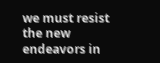we must resist the new endeavors in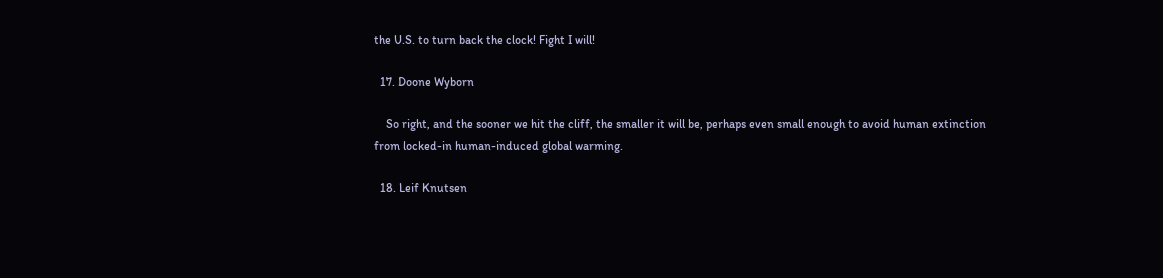the U.S. to turn back the clock! Fight I will!

  17. Doone Wyborn

    So right, and the sooner we hit the cliff, the smaller it will be, perhaps even small enough to avoid human extinction from locked-in human-induced global warming.

  18. Leif Knutsen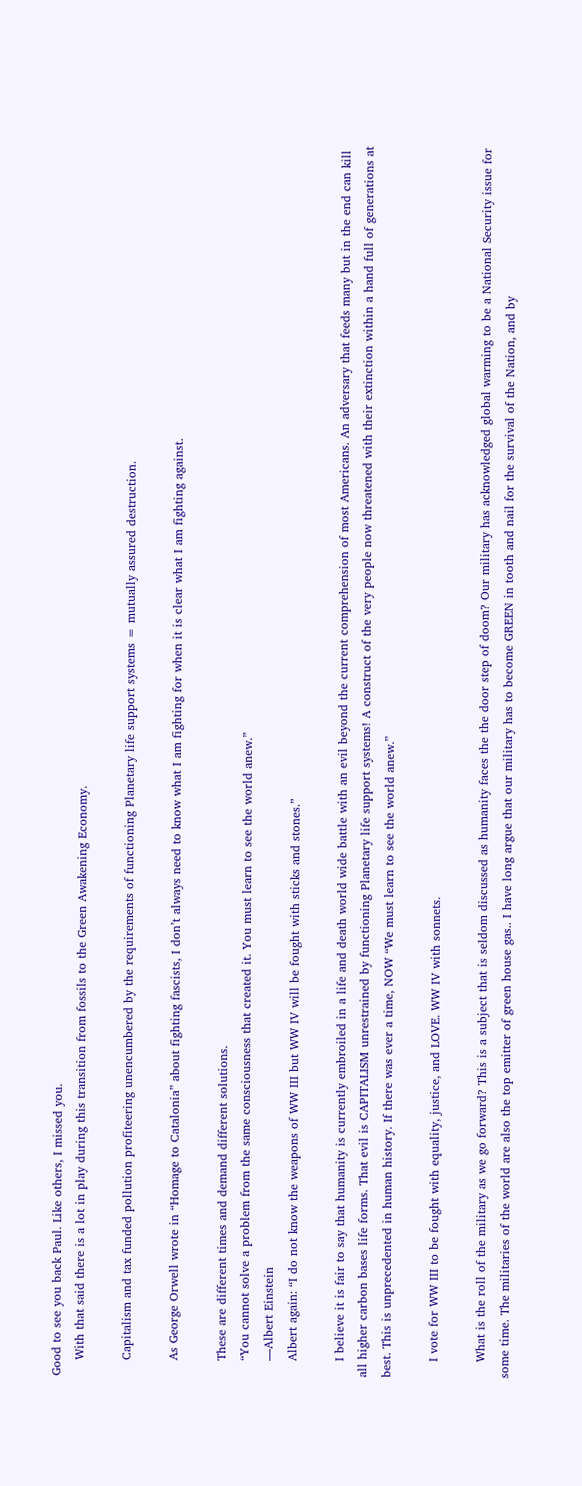Good to see you back Paul. Like others, I missed you.
    With that said there is a lot in play during this transition from fossils to the Green Awakening Economy.

    Capitalism and tax funded pollution profiteering unencumbered by the requirements of functioning Planetary life support systems = mutually assured destruction.

    As George Orwell wrote in “Homage to Catalonia” about fighting fascists, I don’t always need to know what I am fighting for when it is clear what I am fighting against.

    These are different times and demand different solutions.
    “You cannot solve a problem from the same consciousness that created it. You must learn to see the world anew.”
    —Albert Einstein
    Albert again: “I do not know the weapons of WW III but WW IV will be fought with sticks and stones.”

    I believe it is fair to say that humanity is currently embroiled in a life and death world wide battle with an evil beyond the current comprehension of most Americans. An adversary that feeds many but in the end can kill all higher carbon bases life forms. That evil is CAPITALISM unrestrained by functioning Planetary life support systems! A construct of the very people now threatened with their extinction within a hand full of generations at best. This is unprecedented in human history. If there was ever a time, NOW “We must learn to see the world anew.”

    I vote for WW III to be fought with equality, justice, and LOVE. WW IV with sonnets.

    What is the roll of the military as we go forward? This is a subject that is seldom discussed as humanity faces the the door step of doom? Our military has acknowledged global warming to be a National Security issue for some time. The militaries of the world are also the top emitter of green house gas.. I have long argue that our military has to become GREEN in tooth and nail for the survival of the Nation, and by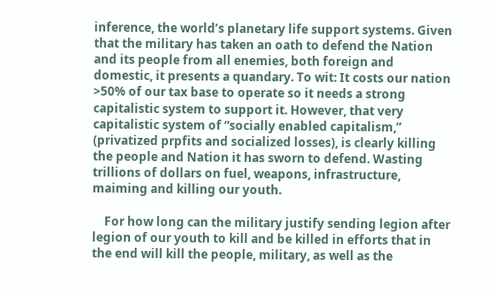inference, the world’s planetary life support systems. Given that the military has taken an oath to defend the Nation and its people from all enemies, both foreign and domestic, it presents a quandary. To wit: It costs our nation >50% of our tax base to operate so it needs a strong capitalistic system to support it. However, that very capitalistic system of “socially enabled capitalism,” (privatized prpfits and socialized losses), is clearly killing the people and Nation it has sworn to defend. Wasting trillions of dollars on fuel, weapons, infrastructure, maiming and killing our youth.

    For how long can the military justify sending legion after legion of our youth to kill and be killed in efforts that in the end will kill the people, military, as well as the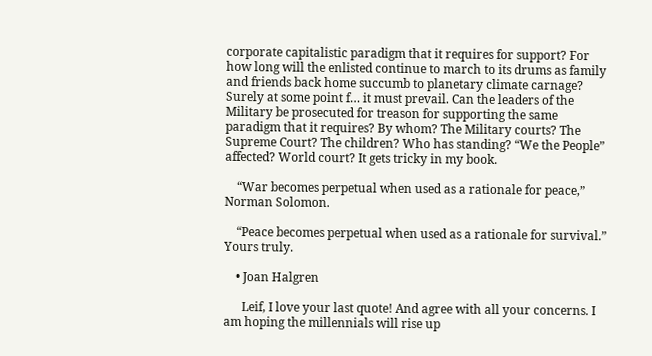corporate capitalistic paradigm that it requires for support? For how long will the enlisted continue to march to its drums as family and friends back home succumb to planetary climate carnage? Surely at some point f… it must prevail. Can the leaders of the Military be prosecuted for treason for supporting the same paradigm that it requires? By whom? The Military courts? The Supreme Court? The children? Who has standing? “We the People” affected? World court? It gets tricky in my book.

    “War becomes perpetual when used as a rationale for peace,” Norman Solomon.

    “Peace becomes perpetual when used as a rationale for survival.” Yours truly.

    • Joan Halgren

      Leif, I love your last quote! And agree with all your concerns. I am hoping the millennials will rise up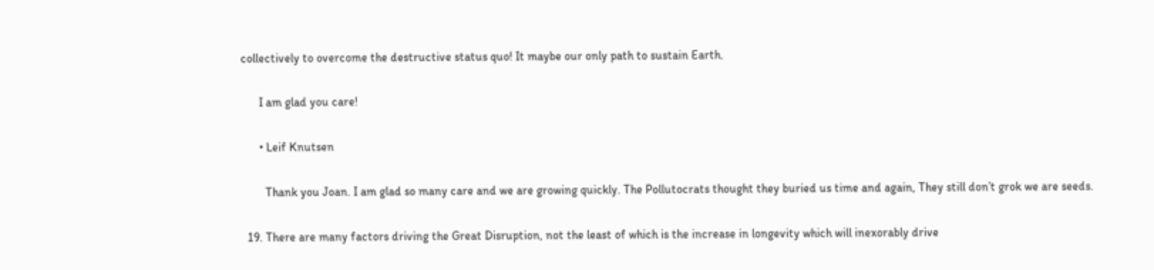collectively to overcome the destructive status quo! It maybe our only path to sustain Earth.

      I am glad you care!

      • Leif Knutsen

        Thank you Joan. I am glad so many care and we are growing quickly. The Pollutocrats thought they buried us time and again, They still don’t grok we are seeds.

  19. There are many factors driving the Great Disruption, not the least of which is the increase in longevity which will inexorably drive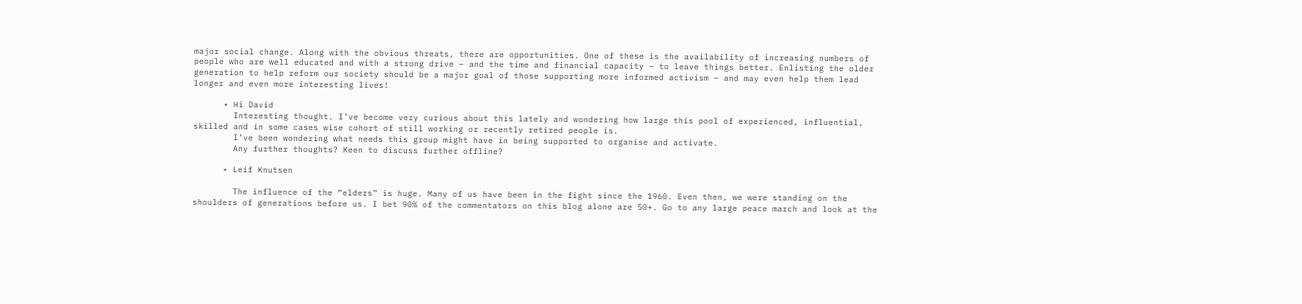major social change. Along with the obvious threats, there are opportunities. One of these is the availability of increasing numbers of people who are well educated and with a strong drive – and the time and financial capacity – to leave things better. Enlisting the older generation to help reform our society should be a major goal of those supporting more informed activism – and may even help them lead longer and even more interesting lives!

      • Hi David
        Interesting thought. I’ve become very curious about this lately and wondering how large this pool of experienced, influential, skilled and in some cases wise cohort of still working or recently retired people is.
        I’ve been wondering what needs this group might have in being supported to organise and activate.
        Any further thoughts? Keen to discuss further offline?

      • Leif Knutsen

        The influence of the “elders” is huge. Many of us have been in the fight since the 1960. Even then, we were standing on the shoulders of generations before us. I bet 90% of the commentators on this blog alone are 50+. Go to any large peace march and look at the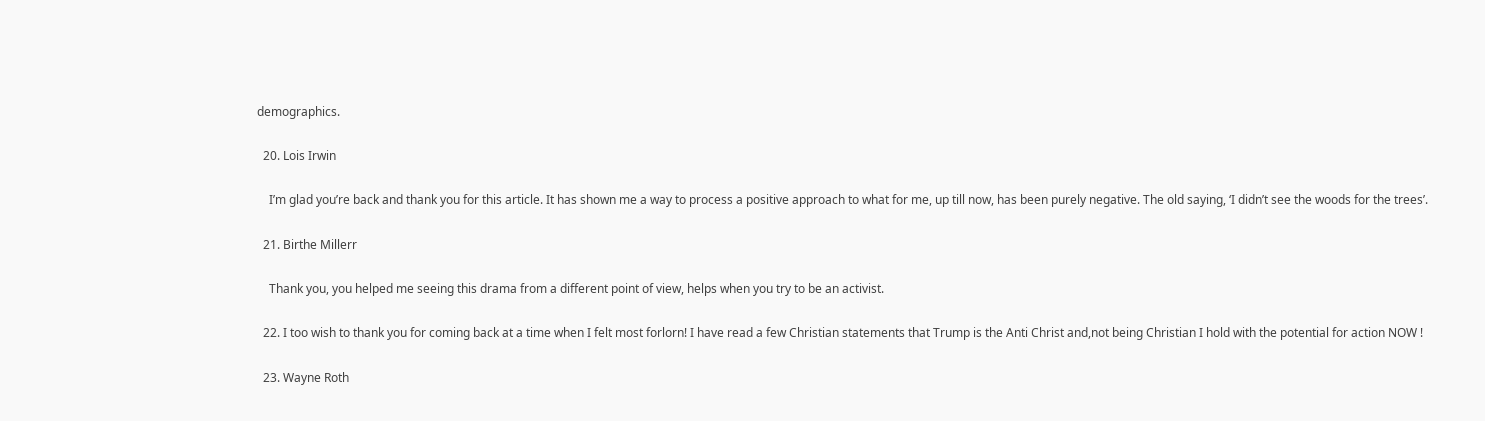demographics.

  20. Lois Irwin

    I’m glad you’re back and thank you for this article. It has shown me a way to process a positive approach to what for me, up till now, has been purely negative. The old saying, ‘I didn’t see the woods for the trees’.

  21. Birthe Millerr

    Thank you, you helped me seeing this drama from a different point of view, helps when you try to be an activist.

  22. I too wish to thank you for coming back at a time when I felt most forlorn! I have read a few Christian statements that Trump is the Anti Christ and,not being Christian I hold with the potential for action NOW !

  23. Wayne Roth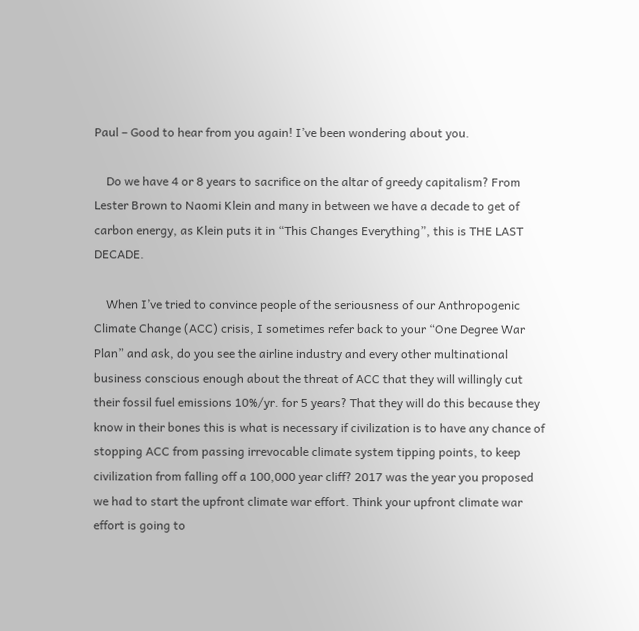Paul – Good to hear from you again! I’ve been wondering about you.

    Do we have 4 or 8 years to sacrifice on the altar of greedy capitalism? From Lester Brown to Naomi Klein and many in between we have a decade to get of carbon energy, as Klein puts it in “This Changes Everything”, this is THE LAST DECADE.

    When I’ve tried to convince people of the seriousness of our Anthropogenic Climate Change (ACC) crisis, I sometimes refer back to your “One Degree War Plan” and ask, do you see the airline industry and every other multinational business conscious enough about the threat of ACC that they will willingly cut their fossil fuel emissions 10%/yr. for 5 years? That they will do this because they know in their bones this is what is necessary if civilization is to have any chance of stopping ACC from passing irrevocable climate system tipping points, to keep civilization from falling off a 100,000 year cliff? 2017 was the year you proposed we had to start the upfront climate war effort. Think your upfront climate war effort is going to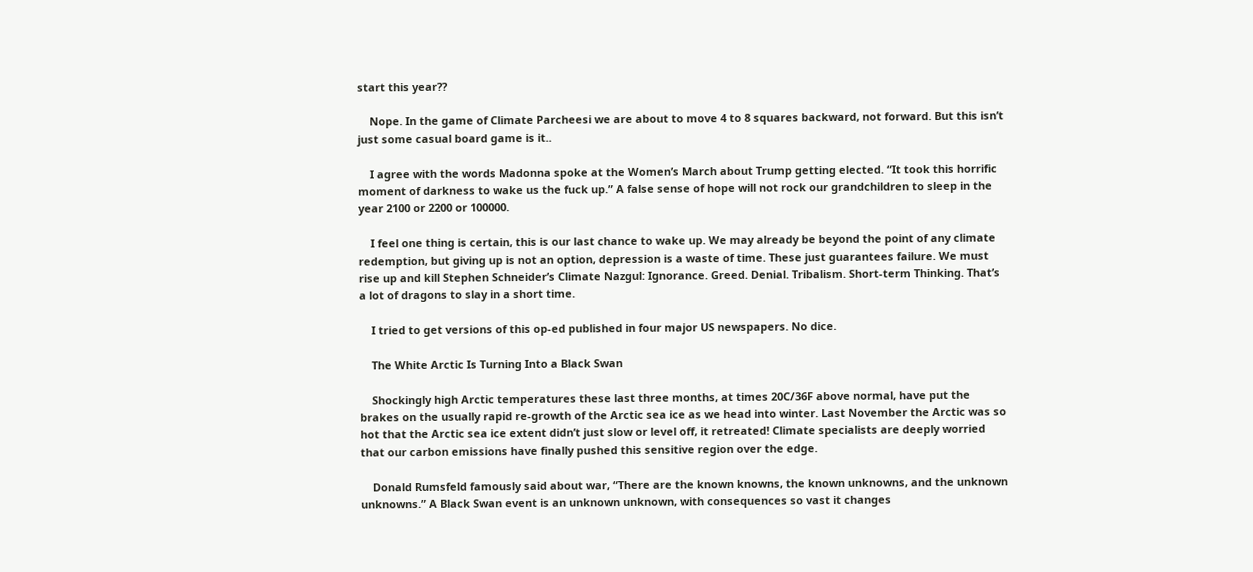start this year??

    Nope. In the game of Climate Parcheesi we are about to move 4 to 8 squares backward, not forward. But this isn’t just some casual board game is it..

    I agree with the words Madonna spoke at the Women’s March about Trump getting elected. “It took this horrific moment of darkness to wake us the fuck up.” A false sense of hope will not rock our grandchildren to sleep in the year 2100 or 2200 or 100000.

    I feel one thing is certain, this is our last chance to wake up. We may already be beyond the point of any climate redemption, but giving up is not an option, depression is a waste of time. These just guarantees failure. We must rise up and kill Stephen Schneider’s Climate Nazgul: Ignorance. Greed. Denial. Tribalism. Short-term Thinking. That’s a lot of dragons to slay in a short time.

    I tried to get versions of this op-ed published in four major US newspapers. No dice.

    The White Arctic Is Turning Into a Black Swan

    Shockingly high Arctic temperatures these last three months, at times 20C/36F above normal, have put the brakes on the usually rapid re-growth of the Arctic sea ice as we head into winter. Last November the Arctic was so hot that the Arctic sea ice extent didn’t just slow or level off, it retreated! Climate specialists are deeply worried that our carbon emissions have finally pushed this sensitive region over the edge.

    Donald Rumsfeld famously said about war, “There are the known knowns, the known unknowns, and the unknown unknowns.” A Black Swan event is an unknown unknown, with consequences so vast it changes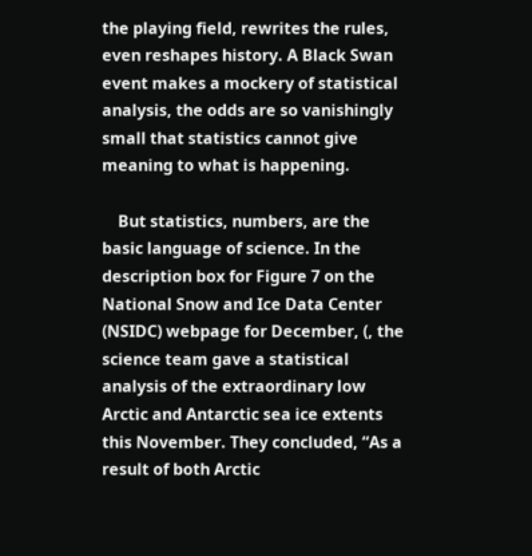the playing field, rewrites the rules, even reshapes history. A Black Swan event makes a mockery of statistical analysis, the odds are so vanishingly small that statistics cannot give meaning to what is happening.

    But statistics, numbers, are the basic language of science. In the description box for Figure 7 on the National Snow and Ice Data Center (NSIDC) webpage for December, (, the science team gave a statistical analysis of the extraordinary low Arctic and Antarctic sea ice extents this November. They concluded, “As a result of both Arctic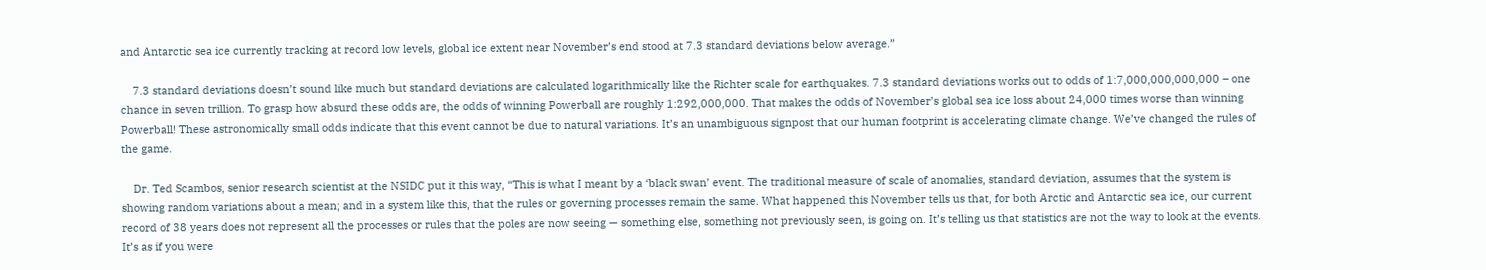and Antarctic sea ice currently tracking at record low levels, global ice extent near November’s end stood at 7.3 standard deviations below average.”

    7.3 standard deviations doesn’t sound like much but standard deviations are calculated logarithmically like the Richter scale for earthquakes. 7.3 standard deviations works out to odds of 1:7,000,000,000,000 – one chance in seven trillion. To grasp how absurd these odds are, the odds of winning Powerball are roughly 1:292,000,000. That makes the odds of November’s global sea ice loss about 24,000 times worse than winning Powerball! These astronomically small odds indicate that this event cannot be due to natural variations. It’s an unambiguous signpost that our human footprint is accelerating climate change. We’ve changed the rules of the game.

    Dr. Ted Scambos, senior research scientist at the NSIDC put it this way, “This is what I meant by a ‘black swan’ event. The traditional measure of scale of anomalies, standard deviation, assumes that the system is showing random variations about a mean; and in a system like this, that the rules or governing processes remain the same. What happened this November tells us that, for both Arctic and Antarctic sea ice, our current record of 38 years does not represent all the processes or rules that the poles are now seeing — something else, something not previously seen, is going on. It’s telling us that statistics are not the way to look at the events. It’s as if you were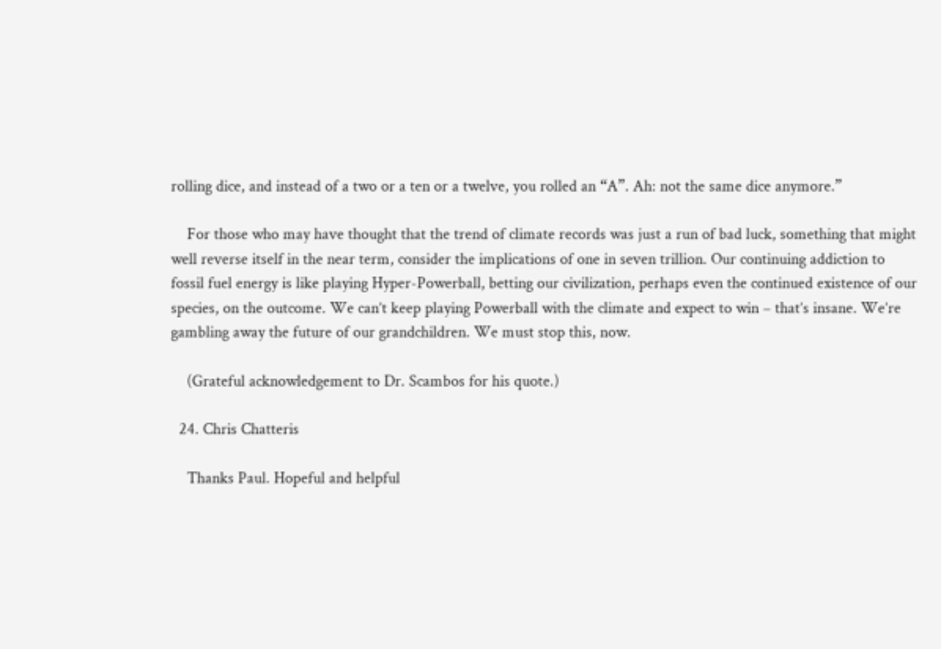rolling dice, and instead of a two or a ten or a twelve, you rolled an “A”. Ah: not the same dice anymore.”

    For those who may have thought that the trend of climate records was just a run of bad luck, something that might well reverse itself in the near term, consider the implications of one in seven trillion. Our continuing addiction to fossil fuel energy is like playing Hyper-Powerball, betting our civilization, perhaps even the continued existence of our species, on the outcome. We can’t keep playing Powerball with the climate and expect to win – that’s insane. We’re gambling away the future of our grandchildren. We must stop this, now.

    (Grateful acknowledgement to Dr. Scambos for his quote.)

  24. Chris Chatteris

    Thanks Paul. Hopeful and helpful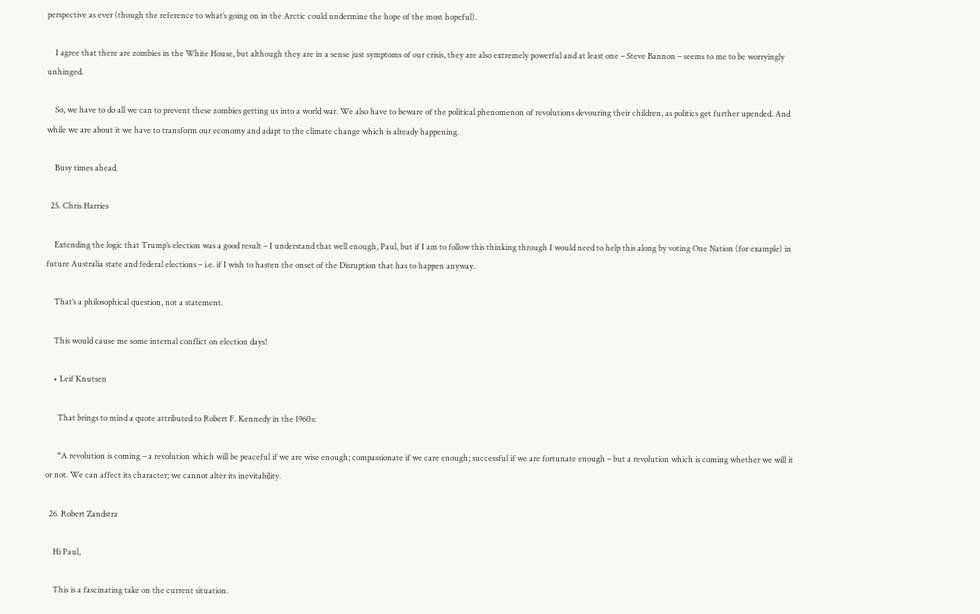perspective as ever (though the reference to what’s going on in the Arctic could undermine the hope of the most hopeful).

    I agree that there are zombies in the White House, but although they are in a sense just symptoms of our crisis, they are also extremely powerful and at least one – Steve Bannon – seems to me to be worryingly unhinged.

    So, we have to do all we can to prevent these zombies getting us into a world war. We also have to beware of the political phenomenon of revolutions devouring their children, as politics get further upended. And while we are about it we have to transform our economy and adapt to the climate change which is already happening.

    Busy times ahead.

  25. Chris Harries

    Extending the logic that Trump’s election was a good result – I understand that well enough, Paul, but if I am to follow this thinking through I would need to help this along by voting One Nation (for example) in future Australia state and federal elections – i.e. if I wish to hasten the onset of the Disruption that has to happen anyway.

    That’s a philosophical question, not a statement.

    This would cause me some internal conflict on election days!

    • Leif Knutsen

      That brings to mind a quote attributed to Robert F. Kennedy in the 1960s:

      “A revolution is coming – a revolution which will be peaceful if we are wise enough; compassionate if we care enough; successful if we are fortunate enough – but a revolution which is coming whether we will it or not. We can affect its character; we cannot alter its inevitability.

  26. Robert Zandstra

    Hi Paul,

    This is a fascinating take on the current situation.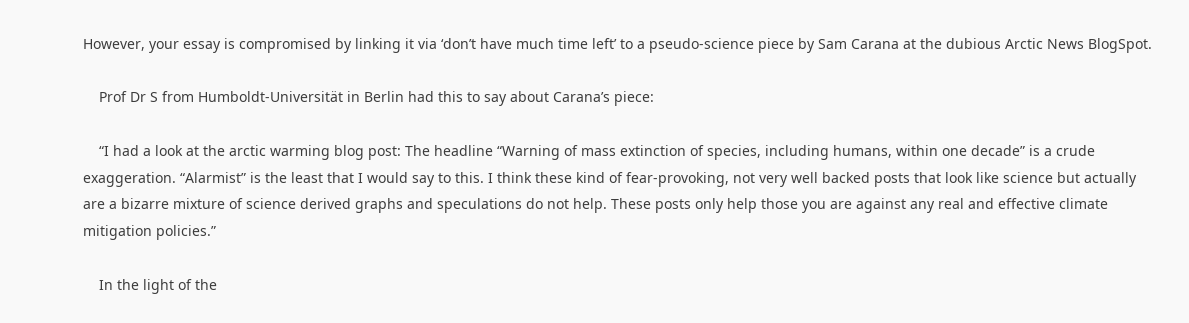However, your essay is compromised by linking it via ‘don’t have much time left’ to a pseudo-science piece by Sam Carana at the dubious Arctic News BlogSpot.

    Prof Dr S from Humboldt-Universität in Berlin had this to say about Carana’s piece:

    “I had a look at the arctic warming blog post: The headline “Warning of mass extinction of species, including humans, within one decade” is a crude exaggeration. “Alarmist” is the least that I would say to this. I think these kind of fear-provoking, not very well backed posts that look like science but actually are a bizarre mixture of science derived graphs and speculations do not help. These posts only help those you are against any real and effective climate mitigation policies.”

    In the light of the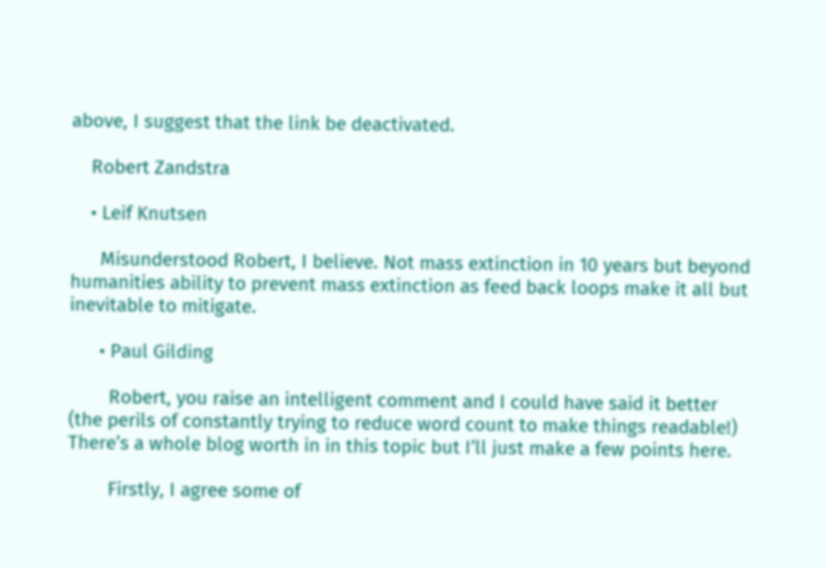above, I suggest that the link be deactivated.

    Robert Zandstra

    • Leif Knutsen

      Misunderstood Robert, I believe. Not mass extinction in 10 years but beyond humanities ability to prevent mass extinction as feed back loops make it all but inevitable to mitigate.

      • Paul Gilding

        Robert, you raise an intelligent comment and I could have said it better (the perils of constantly trying to reduce word count to make things readable!) There’s a whole blog worth in in this topic but I’ll just make a few points here.

        Firstly, I agree some of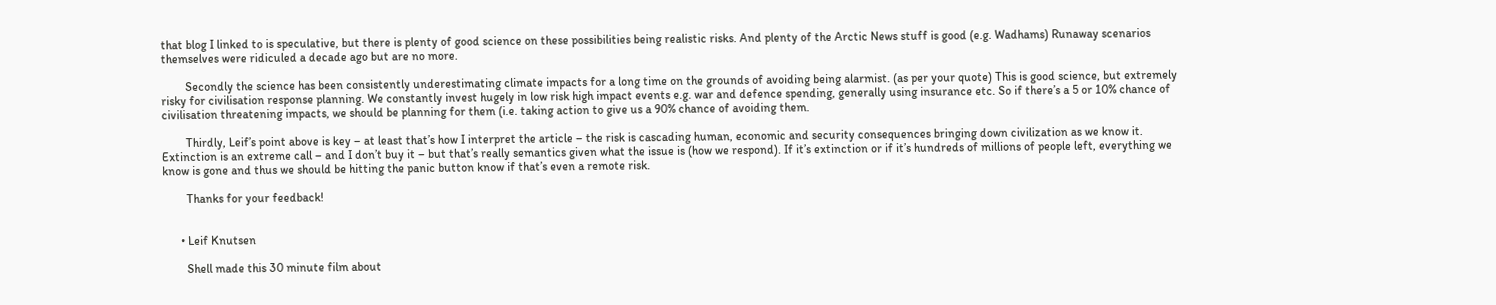that blog I linked to is speculative, but there is plenty of good science on these possibilities being realistic risks. And plenty of the Arctic News stuff is good (e.g. Wadhams) Runaway scenarios themselves were ridiculed a decade ago but are no more.

        Secondly the science has been consistently underestimating climate impacts for a long time on the grounds of avoiding being alarmist. (as per your quote) This is good science, but extremely risky for civilisation response planning. We constantly invest hugely in low risk high impact events e.g. war and defence spending, generally using insurance etc. So if there’s a 5 or 10% chance of civilisation threatening impacts, we should be planning for them (i.e. taking action to give us a 90% chance of avoiding them.

        Thirdly, Leif’s point above is key – at least that’s how I interpret the article – the risk is cascading human, economic and security consequences bringing down civilization as we know it. Extinction is an extreme call – and I don’t buy it – but that’s really semantics given what the issue is (how we respond). If it’s extinction or if it’s hundreds of millions of people left, everything we know is gone and thus we should be hitting the panic button know if that’s even a remote risk.

        Thanks for your feedback!


      • Leif Knutsen

        Shell made this 30 minute film about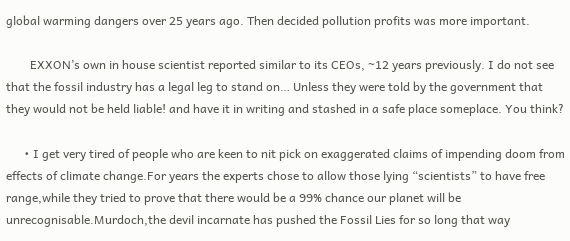global warming dangers over 25 years ago. Then decided pollution profits was more important.

        EXXON’s own in house scientist reported similar to its CEOs, ~12 years previously. I do not see that the fossil industry has a legal leg to stand on… Unless they were told by the government that they would not be held liable! and have it in writing and stashed in a safe place someplace. You think?

      • I get very tired of people who are keen to nit pick on exaggerated claims of impending doom from effects of climate change.For years the experts chose to allow those lying “scientists” to have free range,while they tried to prove that there would be a 99% chance our planet will be unrecognisable.Murdoch,the devil incarnate has pushed the Fossil Lies for so long that way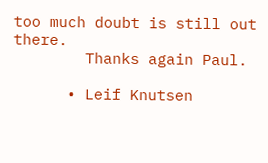too much doubt is still out there.
        Thanks again Paul.

      • Leif Knutsen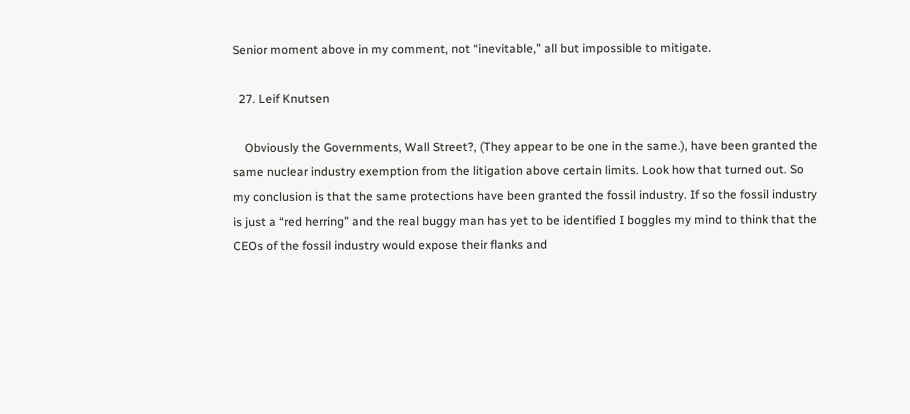Senior moment above in my comment, not “inevitable,” all but impossible to mitigate.

  27. Leif Knutsen

    Obviously the Governments, Wall Street?, (They appear to be one in the same.), have been granted the same nuclear industry exemption from the litigation above certain limits. Look how that turned out. So my conclusion is that the same protections have been granted the fossil industry. If so the fossil industry is just a “red herring” and the real buggy man has yet to be identified I boggles my mind to think that the CEOs of the fossil industry would expose their flanks and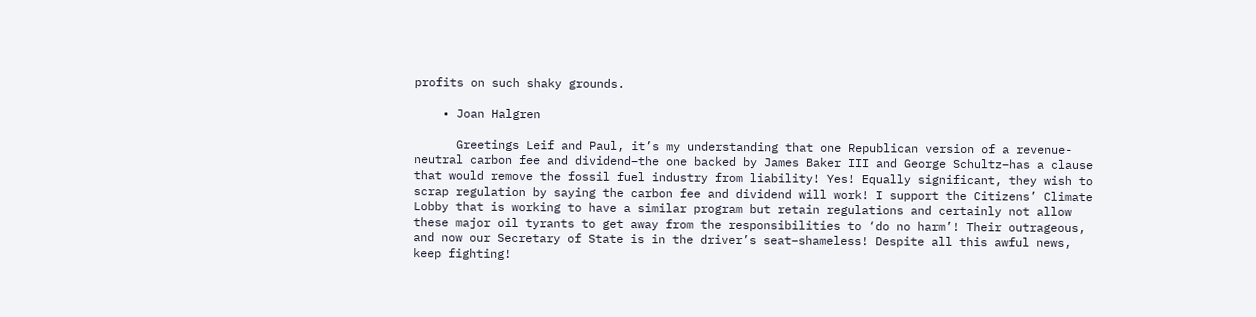profits on such shaky grounds.

    • Joan Halgren

      Greetings Leif and Paul, it’s my understanding that one Republican version of a revenue-neutral carbon fee and dividend–the one backed by James Baker III and George Schultz–has a clause that would remove the fossil fuel industry from liability! Yes! Equally significant, they wish to scrap regulation by saying the carbon fee and dividend will work! I support the Citizens’ Climate Lobby that is working to have a similar program but retain regulations and certainly not allow these major oil tyrants to get away from the responsibilities to ‘do no harm’! Their outrageous, and now our Secretary of State is in the driver’s seat–shameless! Despite all this awful news, keep fighting!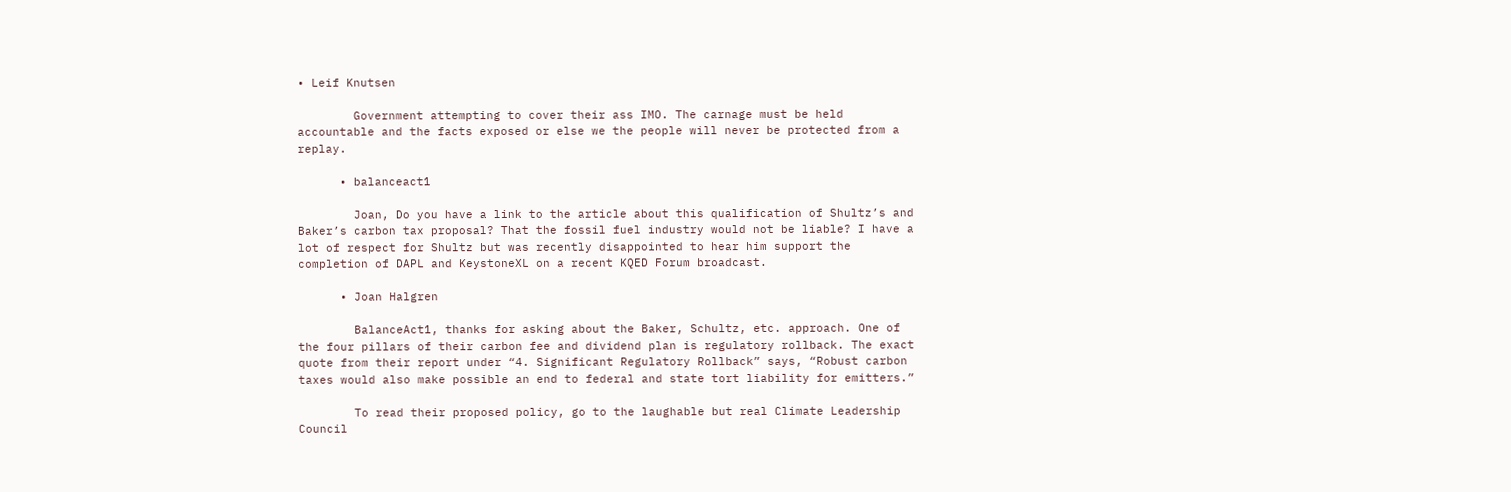• Leif Knutsen

        Government attempting to cover their ass IMO. The carnage must be held accountable and the facts exposed or else we the people will never be protected from a replay.

      • balanceact1

        Joan, Do you have a link to the article about this qualification of Shultz’s and Baker’s carbon tax proposal? That the fossil fuel industry would not be liable? I have a lot of respect for Shultz but was recently disappointed to hear him support the completion of DAPL and KeystoneXL on a recent KQED Forum broadcast.

      • Joan Halgren

        BalanceAct1, thanks for asking about the Baker, Schultz, etc. approach. One of the four pillars of their carbon fee and dividend plan is regulatory rollback. The exact quote from their report under “4. Significant Regulatory Rollback” says, “Robust carbon taxes would also make possible an end to federal and state tort liability for emitters.”

        To read their proposed policy, go to the laughable but real Climate Leadership Council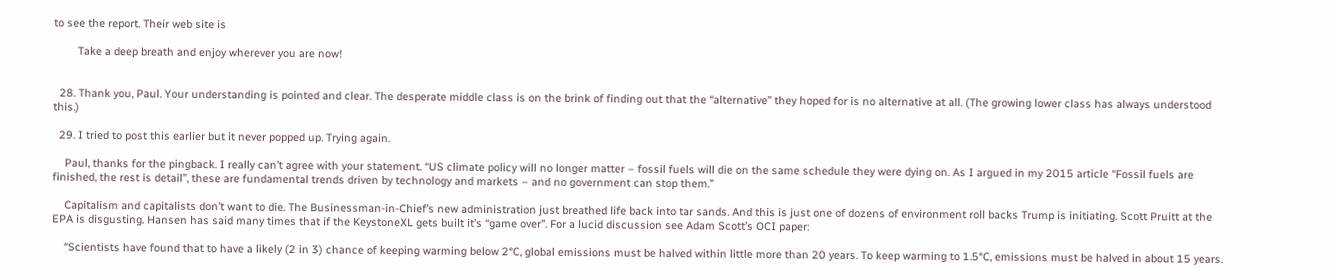to see the report. Their web site is

        Take a deep breath and enjoy wherever you are now!


  28. Thank you, Paul. Your understanding is pointed and clear. The desperate middle class is on the brink of finding out that the “alternative” they hoped for is no alternative at all. (The growing lower class has always understood this.)

  29. I tried to post this earlier but it never popped up. Trying again.

    Paul, thanks for the pingback. I really can’t agree with your statement. “US climate policy will no longer matter – fossil fuels will die on the same schedule they were dying on. As I argued in my 2015 article “Fossil fuels are finished, the rest is detail”, these are fundamental trends driven by technology and markets – and no government can stop them.”

    Capitalism and capitalists don’t want to die. The Businessman-in-Chief’s new administration just breathed life back into tar sands. And this is just one of dozens of environment roll backs Trump is initiating. Scott Pruitt at the EPA is disgusting. Hansen has said many times that if the KeystoneXL gets built it’s “game over”. For a lucid discussion see Adam Scott’s OCI paper:

    “Scientists have found that to have a likely (2 in 3) chance of keeping warming below 2°C, global emissions must be halved within little more than 20 years. To keep warming to 1.5°C, emissions must be halved in about 15 years.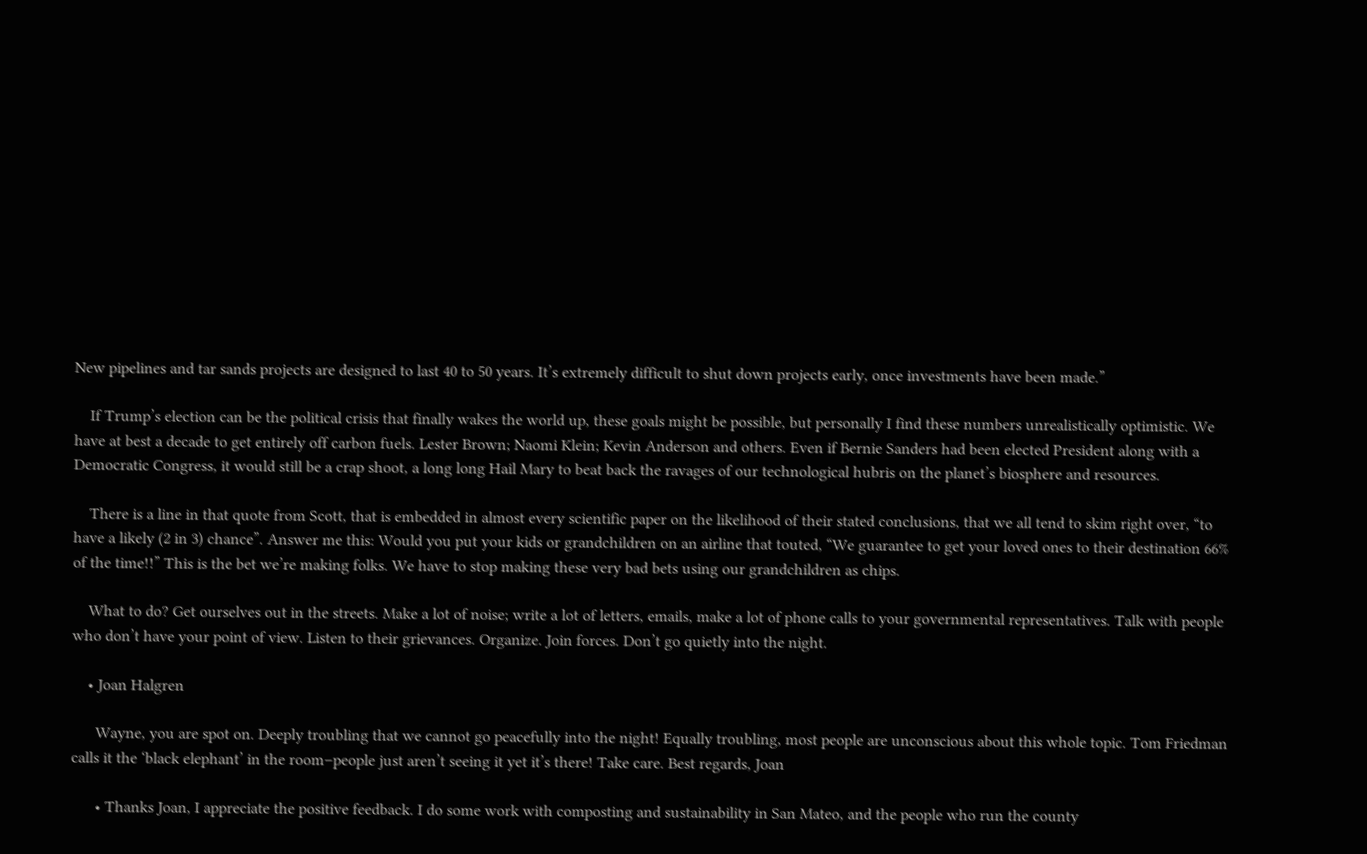New pipelines and tar sands projects are designed to last 40 to 50 years. It’s extremely difficult to shut down projects early, once investments have been made.”

    If Trump’s election can be the political crisis that finally wakes the world up, these goals might be possible, but personally I find these numbers unrealistically optimistic. We have at best a decade to get entirely off carbon fuels. Lester Brown; Naomi Klein; Kevin Anderson and others. Even if Bernie Sanders had been elected President along with a Democratic Congress, it would still be a crap shoot, a long long Hail Mary to beat back the ravages of our technological hubris on the planet’s biosphere and resources.

    There is a line in that quote from Scott, that is embedded in almost every scientific paper on the likelihood of their stated conclusions, that we all tend to skim right over, “to have a likely (2 in 3) chance”. Answer me this: Would you put your kids or grandchildren on an airline that touted, “We guarantee to get your loved ones to their destination 66% of the time!!” This is the bet we’re making folks. We have to stop making these very bad bets using our grandchildren as chips.

    What to do? Get ourselves out in the streets. Make a lot of noise; write a lot of letters, emails, make a lot of phone calls to your governmental representatives. Talk with people who don’t have your point of view. Listen to their grievances. Organize. Join forces. Don’t go quietly into the night.

    • Joan Halgren

      Wayne, you are spot on. Deeply troubling that we cannot go peacefully into the night! Equally troubling, most people are unconscious about this whole topic. Tom Friedman calls it the ‘black elephant’ in the room–people just aren’t seeing it yet it’s there! Take care. Best regards, Joan

      • Thanks Joan, I appreciate the positive feedback. I do some work with composting and sustainability in San Mateo, and the people who run the county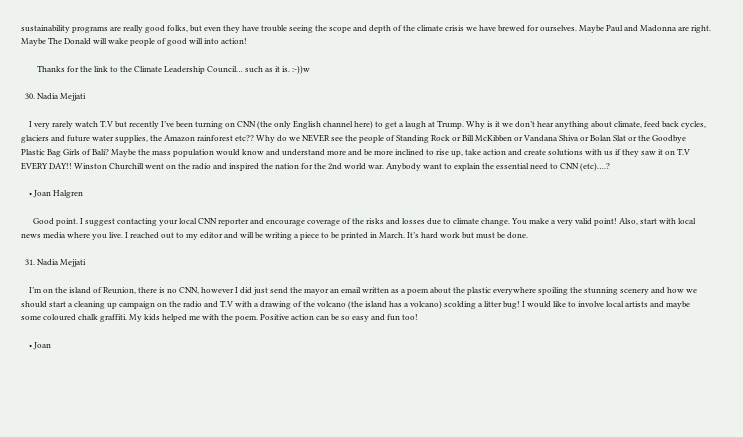sustainability programs are really good folks, but even they have trouble seeing the scope and depth of the climate crisis we have brewed for ourselves. Maybe Paul and Madonna are right. Maybe The Donald will wake people of good will into action!

        Thanks for the link to the Climate Leadership Council… such as it is. :-))w

  30. Nadia Mejjati

    I very rarely watch T.V but recently I’ve been turning on CNN (the only English channel here) to get a laugh at Trump. Why is it we don’t hear anything about climate, feed back cycles, glaciers and future water supplies, the Amazon rainforest etc?? Why do we NEVER see the people of Standing Rock or Bill McKibben or Vandana Shiva or Bolan Slat or the Goodbye Plastic Bag Girls of Bali? Maybe the mass population would know and understand more and be more inclined to rise up, take action and create solutions with us if they saw it on T.V EVERY DAY!! Winston Churchill went on the radio and inspired the nation for the 2nd world war. Anybody want to explain the essential need to CNN (etc)….?

    • Joan Halgren

      Good point. I suggest contacting your local CNN reporter and encourage coverage of the risks and losses due to climate change. You make a very valid point! Also, start with local news media where you live. I reached out to my editor and will be writing a piece to be printed in March. It’s hard work but must be done.

  31. Nadia Mejjati

    I’m on the island of Reunion, there is no CNN, however I did just send the mayor an email written as a poem about the plastic everywhere spoiling the stunning scenery and how we should start a cleaning up campaign on the radio and T.V with a drawing of the volcano (the island has a volcano) scolding a litter bug! I would like to involve local artists and maybe some coloured chalk graffiti. My kids helped me with the poem. Positive action can be so easy and fun too!

    • Joan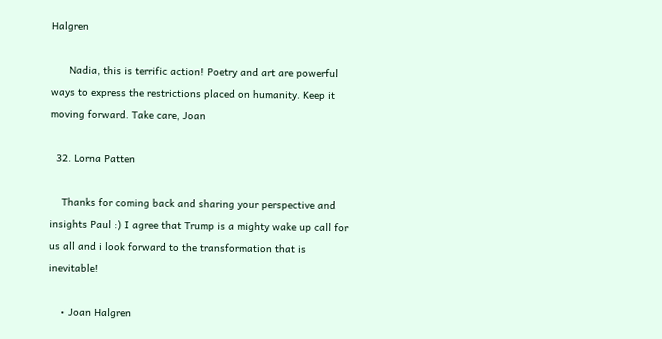Halgren

      Nadia, this is terrific action! Poetry and art are powerful ways to express the restrictions placed on humanity. Keep it moving forward. Take care, Joan

  32. Lorna Patten

    Thanks for coming back and sharing your perspective and insights Paul :) I agree that Trump is a mighty wake up call for us all and i look forward to the transformation that is inevitable!

    • Joan Halgren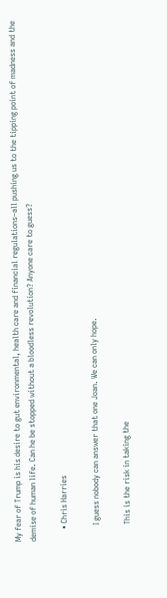My fear of Trump is his desire to gut environmental, health care and financial regulations–all pushing us to the tipping point of madness and the demise of human life. Can he be stopped without a bloodless revolution? Anyone care to guess?

      • Chris Harries

        I guess nobody can answer that one Joan. We can only hope.

        This is the risk in taking the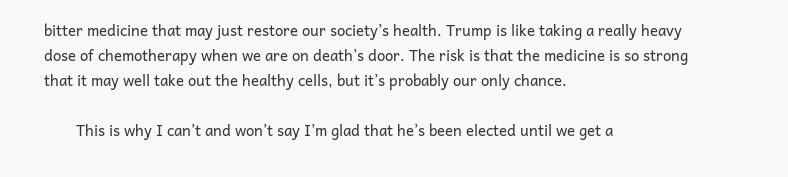bitter medicine that may just restore our society’s health. Trump is like taking a really heavy dose of chemotherapy when we are on death’s door. The risk is that the medicine is so strong that it may well take out the healthy cells, but it’s probably our only chance.

        This is why I can’t and won’t say I’m glad that he’s been elected until we get a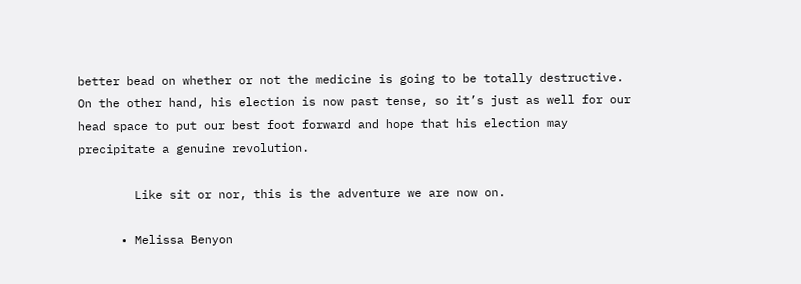better bead on whether or not the medicine is going to be totally destructive. On the other hand, his election is now past tense, so it’s just as well for our head space to put our best foot forward and hope that his election may precipitate a genuine revolution.

        Like sit or nor, this is the adventure we are now on.

      • Melissa Benyon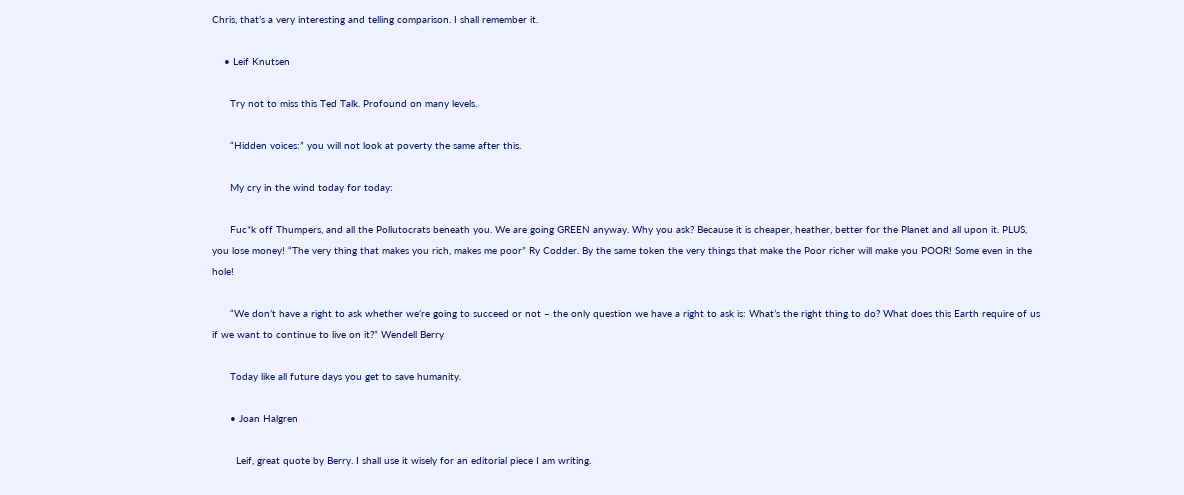Chris, that’s a very interesting and telling comparison. I shall remember it.

    • Leif Knutsen

      Try not to miss this Ted Talk. Profound on many levels.

      “Hidden voices:” you will not look at poverty the same after this.

      My cry in the wind today for today:

      Fuc*k off Thumpers, and all the Pollutocrats beneath you. We are going GREEN anyway. Why you ask? Because it is cheaper, heather, better for the Planet and all upon it. PLUS, you lose money! “The very thing that makes you rich, makes me poor” Ry Codder. By the same token the very things that make the Poor richer will make you POOR! Some even in the hole!

      “We don’t have a right to ask whether we’re going to succeed or not – the only question we have a right to ask is: What’s the right thing to do? What does this Earth require of us if we want to continue to live on it?” Wendell Berry

      Today like all future days you get to save humanity.

      • Joan Halgren

        Leif, great quote by Berry. I shall use it wisely for an editorial piece I am writing.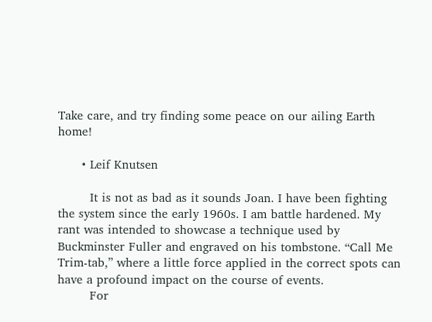Take care, and try finding some peace on our ailing Earth home!

      • Leif Knutsen

        It is not as bad as it sounds Joan. I have been fighting the system since the early 1960s. I am battle hardened. My rant was intended to showcase a technique used by Buckminster Fuller and engraved on his tombstone. “Call Me Trim-tab,” where a little force applied in the correct spots can have a profound impact on the course of events.
        For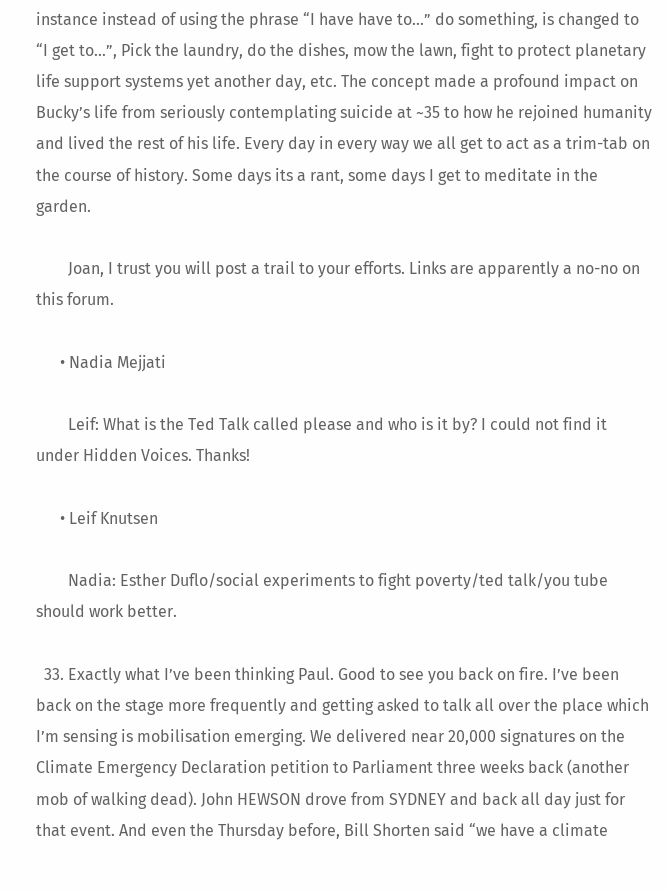instance instead of using the phrase “I have have to…” do something, is changed to “I get to…”, Pick the laundry, do the dishes, mow the lawn, fight to protect planetary life support systems yet another day, etc. The concept made a profound impact on Bucky’s life from seriously contemplating suicide at ~35 to how he rejoined humanity and lived the rest of his life. Every day in every way we all get to act as a trim-tab on the course of history. Some days its a rant, some days I get to meditate in the garden.

        Joan, I trust you will post a trail to your efforts. Links are apparently a no-no on this forum.

      • Nadia Mejjati

        Leif: What is the Ted Talk called please and who is it by? I could not find it under Hidden Voices. Thanks!

      • Leif Knutsen

        Nadia: Esther Duflo/social experiments to fight poverty/ted talk/you tube should work better.

  33. Exactly what I’ve been thinking Paul. Good to see you back on fire. I’ve been back on the stage more frequently and getting asked to talk all over the place which I’m sensing is mobilisation emerging. We delivered near 20,000 signatures on the Climate Emergency Declaration petition to Parliament three weeks back (another mob of walking dead). John HEWSON drove from SYDNEY and back all day just for that event. And even the Thursday before, Bill Shorten said “we have a climate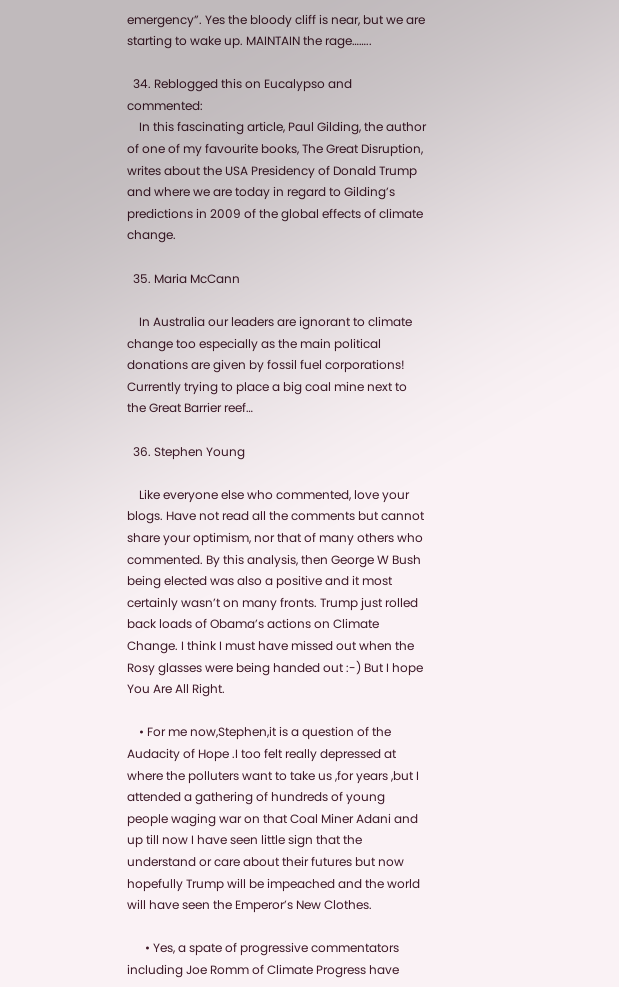emergency”. Yes the bloody cliff is near, but we are starting to wake up. MAINTAIN the rage……..

  34. Reblogged this on Eucalypso and commented:
    In this fascinating article, Paul Gilding, the author of one of my favourite books, The Great Disruption, writes about the USA Presidency of Donald Trump and where we are today in regard to Gilding’s predictions in 2009 of the global effects of climate change.

  35. Maria McCann

    In Australia our leaders are ignorant to climate change too especially as the main political donations are given by fossil fuel corporations! Currently trying to place a big coal mine next to the Great Barrier reef…

  36. Stephen Young

    Like everyone else who commented, love your blogs. Have not read all the comments but cannot share your optimism, nor that of many others who commented. By this analysis, then George W Bush being elected was also a positive and it most certainly wasn’t on many fronts. Trump just rolled back loads of Obama’s actions on Climate Change. I think I must have missed out when the Rosy glasses were being handed out :-) But I hope You Are All Right.

    • For me now,Stephen,it is a question of the Audacity of Hope .I too felt really depressed at where the polluters want to take us ,for years ,but I attended a gathering of hundreds of young people waging war on that Coal Miner Adani and up till now I have seen little sign that the understand or care about their futures but now hopefully Trump will be impeached and the world will have seen the Emperor’s New Clothes.

      • Yes, a spate of progressive commentators including Joe Romm of Climate Progress have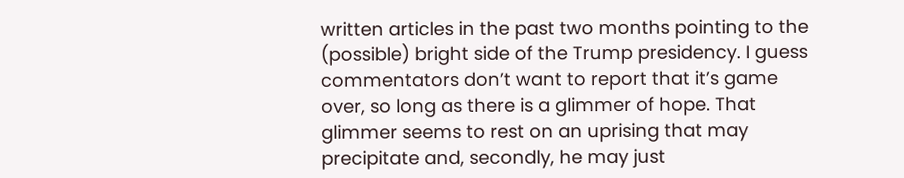written articles in the past two months pointing to the (possible) bright side of the Trump presidency. I guess commentators don’t want to report that it’s game over, so long as there is a glimmer of hope. That glimmer seems to rest on an uprising that may precipitate and, secondly, he may just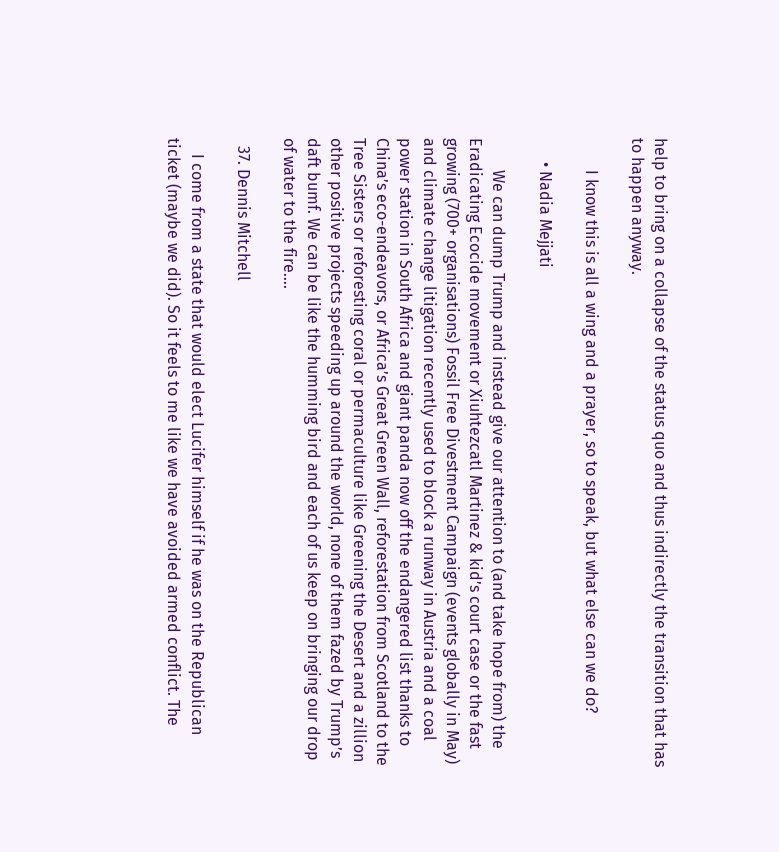help to bring on a collapse of the status quo and thus indirectly the transition that has to happen anyway.

        I know this is all a wing and a prayer, so to speak, but what else can we do?

      • Nadia Mejjati

        We can dump Trump and instead give our attention to (and take hope from) the Eradicating Ecocide movement or Xiuhtezcatl Martinez & kid’s court case or the fast growing (700+ organisations) Fossil Free Divestment Campaign (events globally in May) and climate change litigation recently used to block a runway in Austria and a coal power station in South Africa and giant panda now off the endangered list thanks to China’s eco-endeavors, or Africa’s Great Green Wall, reforestation from Scotland to the Tree Sisters or reforesting coral or permaculture like Greening the Desert and a zillion other positive projects speeding up around the world, none of them fazed by Trump’s daft bumf. We can be like the humming bird and each of us keep on bringing our drop of water to the fire….

  37. Dennis Mitchell

    I come from a state that would elect Lucifer himself if he was on the Republican ticket (maybe we did). So it feels to me like we have avoided armed conflict. The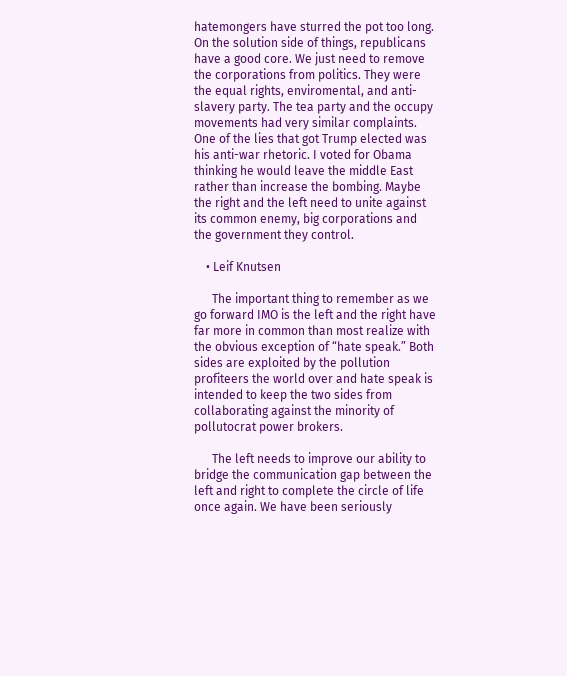hatemongers have sturred the pot too long. On the solution side of things, republicans have a good core. We just need to remove the corporations from politics. They were the equal rights, enviromental, and anti-slavery party. The tea party and the occupy movements had very similar complaints. One of the lies that got Trump elected was his anti-war rhetoric. I voted for Obama thinking he would leave the middle East rather than increase the bombing. Maybe the right and the left need to unite against its common enemy, big corporations and the government they control.

    • Leif Knutsen

      The important thing to remember as we go forward IMO is the left and the right have far more in common than most realize with the obvious exception of “hate speak.” Both sides are exploited by the pollution profiteers the world over and hate speak is intended to keep the two sides from collaborating against the minority of pollutocrat power brokers.

      The left needs to improve our ability to bridge the communication gap between the left and right to complete the circle of life once again. We have been seriously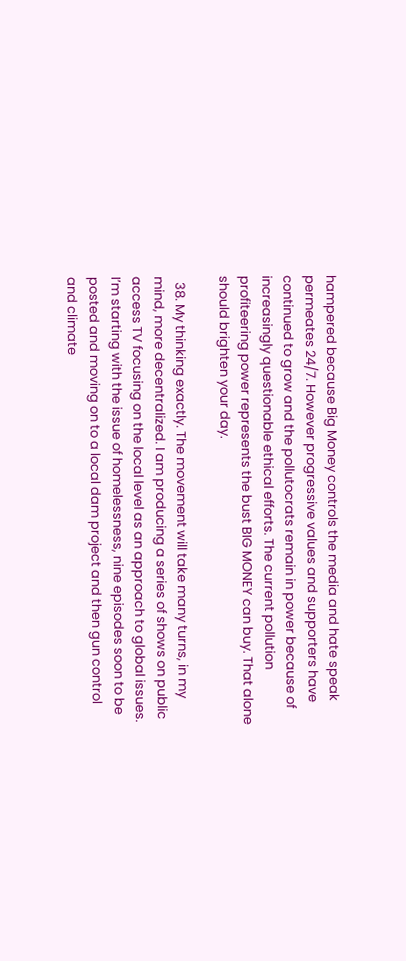hampered because Big Money controls the media and hate speak permeates 24/7. However progressive values and supporters have continued to grow and the pollutocrats remain in power because of increasingly questionable ethical efforts. The current pollution profiteering power represents the bust BIG MONEY can buy. That alone should brighten your day.

  38. My thinking exactly. The movement will take many turns, in my mind, more decentralized. I am producing a series of shows on public access TV focusing on the local level as an approach to global issues. I’m starting with the issue of homelessness, nine episodes soon to be posted and moving on to a local dam project and then gun control and climate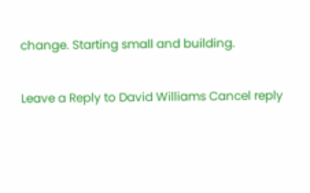change. Starting small and building.

Leave a Reply to David Williams Cancel reply